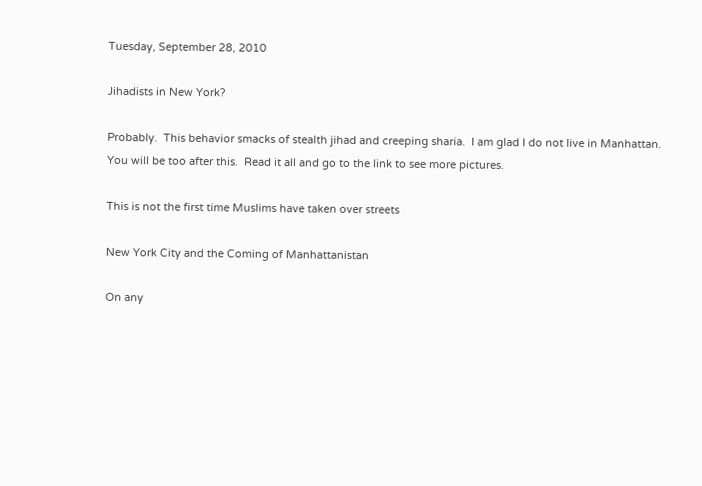Tuesday, September 28, 2010

Jihadists in New York?

Probably.  This behavior smacks of stealth jihad and creeping sharia.  I am glad I do not live in Manhattan.  You will be too after this.  Read it all and go to the link to see more pictures.

This is not the first time Muslims have taken over streets

New York City and the Coming of Manhattanistan

On any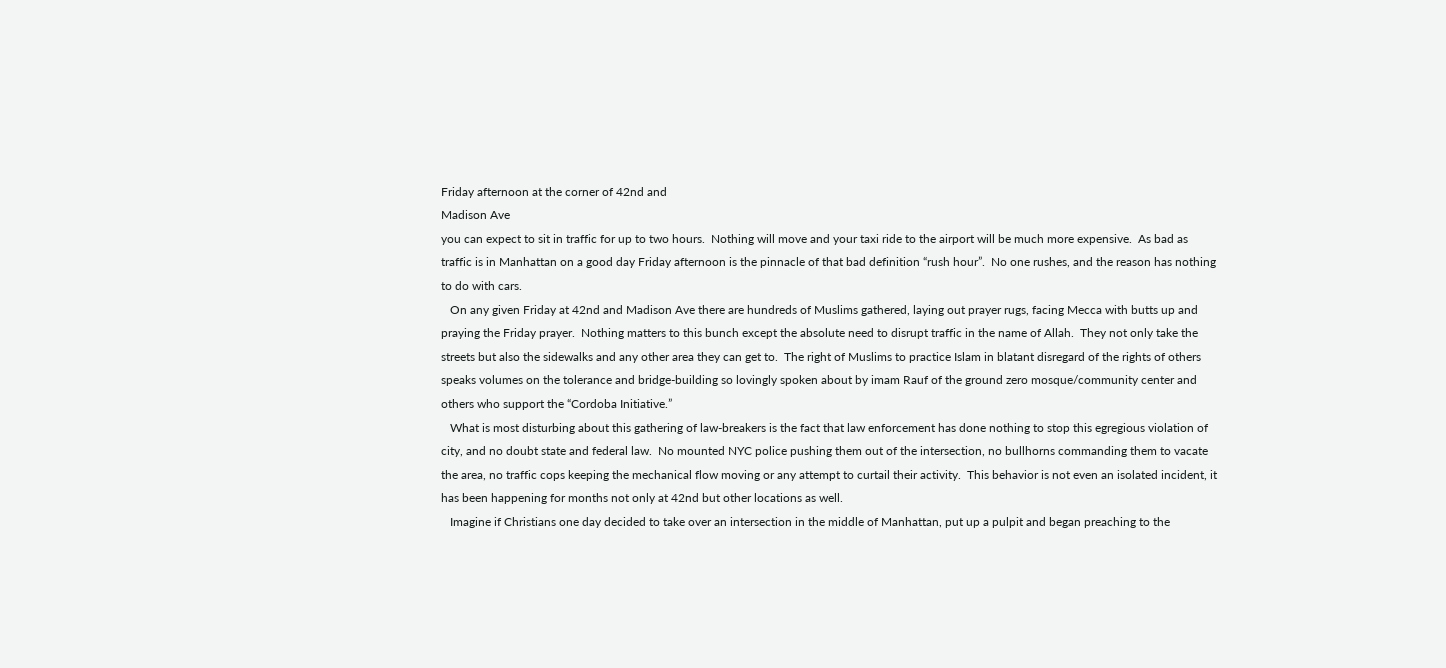Friday afternoon at the corner of 42nd and
Madison Ave
you can expect to sit in traffic for up to two hours.  Nothing will move and your taxi ride to the airport will be much more expensive.  As bad as traffic is in Manhattan on a good day Friday afternoon is the pinnacle of that bad definition “rush hour”.  No one rushes, and the reason has nothing to do with cars.
   On any given Friday at 42nd and Madison Ave there are hundreds of Muslims gathered, laying out prayer rugs, facing Mecca with butts up and praying the Friday prayer.  Nothing matters to this bunch except the absolute need to disrupt traffic in the name of Allah.  They not only take the streets but also the sidewalks and any other area they can get to.  The right of Muslims to practice Islam in blatant disregard of the rights of others speaks volumes on the tolerance and bridge-building so lovingly spoken about by imam Rauf of the ground zero mosque/community center and others who support the “Cordoba Initiative.”
   What is most disturbing about this gathering of law-breakers is the fact that law enforcement has done nothing to stop this egregious violation of city, and no doubt state and federal law.  No mounted NYC police pushing them out of the intersection, no bullhorns commanding them to vacate the area, no traffic cops keeping the mechanical flow moving or any attempt to curtail their activity.  This behavior is not even an isolated incident, it has been happening for months not only at 42nd but other locations as well.
   Imagine if Christians one day decided to take over an intersection in the middle of Manhattan, put up a pulpit and began preaching to the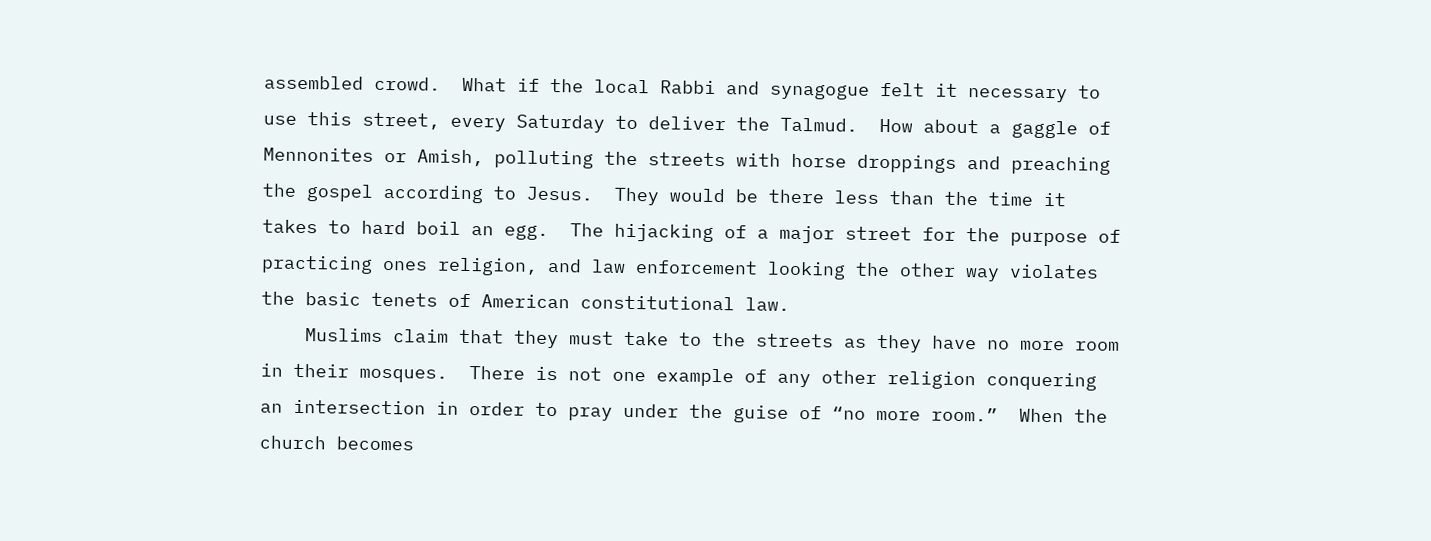assembled crowd.  What if the local Rabbi and synagogue felt it necessary to use this street, every Saturday to deliver the Talmud.  How about a gaggle of Mennonites or Amish, polluting the streets with horse droppings and preaching the gospel according to Jesus.  They would be there less than the time it takes to hard boil an egg.  The hijacking of a major street for the purpose of practicing ones religion, and law enforcement looking the other way violates the basic tenets of American constitutional law.
    Muslims claim that they must take to the streets as they have no more room in their mosques.  There is not one example of any other religion conquering an intersection in order to pray under the guise of “no more room.”  When the church becomes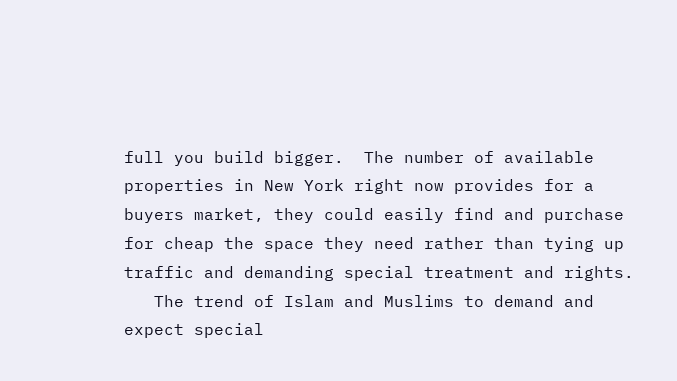full you build bigger.  The number of available properties in New York right now provides for a buyers market, they could easily find and purchase for cheap the space they need rather than tying up traffic and demanding special treatment and rights.
   The trend of Islam and Muslims to demand and expect special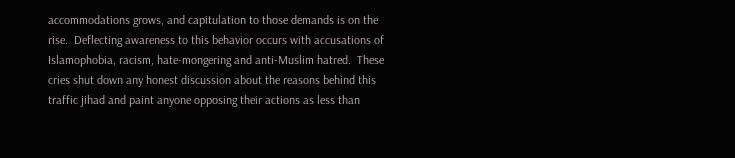accommodations grows, and capitulation to those demands is on the rise.  Deflecting awareness to this behavior occurs with accusations of Islamophobia, racism, hate-mongering and anti-Muslim hatred.  These cries shut down any honest discussion about the reasons behind this traffic jihad and paint anyone opposing their actions as less than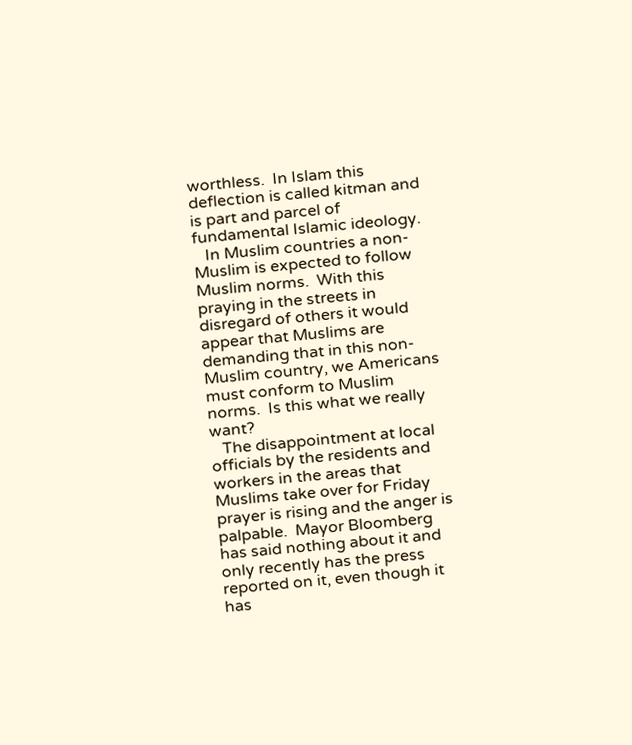worthless.  In Islam this deflection is called kitman and is part and parcel of fundamental Islamic ideology.
   In Muslim countries a non-Muslim is expected to follow Muslim norms.  With this praying in the streets in disregard of others it would appear that Muslims are demanding that in this non-Muslim country, we Americans must conform to Muslim norms.  Is this what we really want?
   The disappointment at local officials by the residents and workers in the areas that Muslims take over for Friday prayer is rising and the anger is palpable.  Mayor Bloomberg has said nothing about it and only recently has the press reported on it, even though it has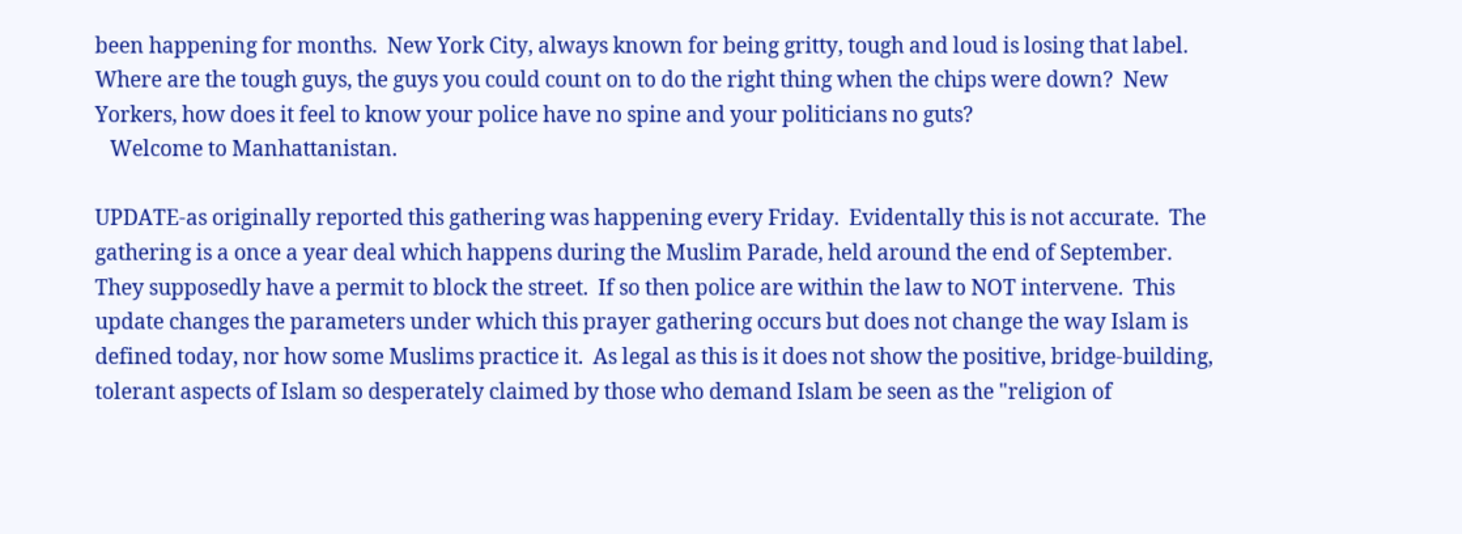been happening for months.  New York City, always known for being gritty, tough and loud is losing that label.  Where are the tough guys, the guys you could count on to do the right thing when the chips were down?  New Yorkers, how does it feel to know your police have no spine and your politicians no guts?
   Welcome to Manhattanistan.

UPDATE-as originally reported this gathering was happening every Friday.  Evidentally this is not accurate.  The gathering is a once a year deal which happens during the Muslim Parade, held around the end of September.  They supposedly have a permit to block the street.  If so then police are within the law to NOT intervene.  This update changes the parameters under which this prayer gathering occurs but does not change the way Islam is defined today, nor how some Muslims practice it.  As legal as this is it does not show the positive, bridge-building, tolerant aspects of Islam so desperately claimed by those who demand Islam be seen as the "religion of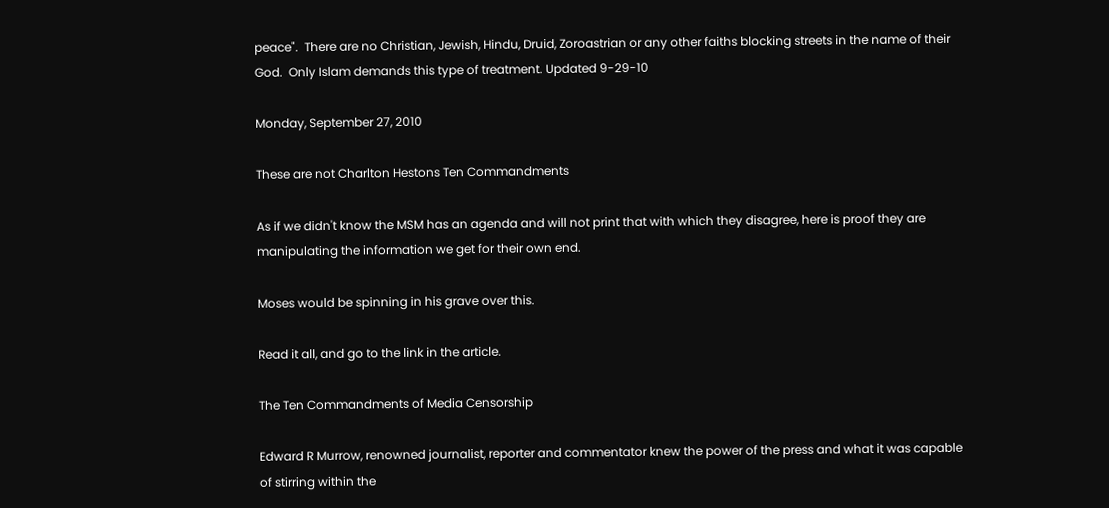peace".  There are no Christian, Jewish, Hindu, Druid, Zoroastrian or any other faiths blocking streets in the name of their God.  Only Islam demands this type of treatment. Updated 9-29-10

Monday, September 27, 2010

These are not Charlton Hestons Ten Commandments

As if we didn't know the MSM has an agenda and will not print that with which they disagree, here is proof they are manipulating the information we get for their own end.

Moses would be spinning in his grave over this.

Read it all, and go to the link in the article.

The Ten Commandments of Media Censorship

Edward R Murrow, renowned journalist, reporter and commentator knew the power of the press and what it was capable of stirring within the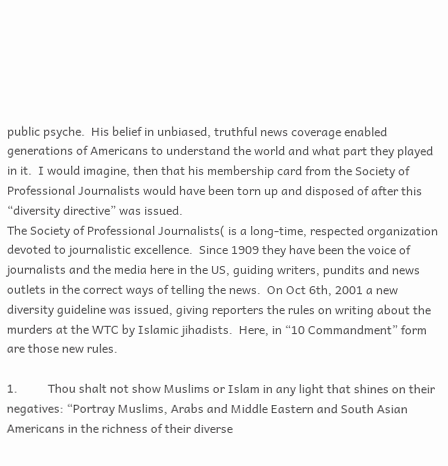public psyche.  His belief in unbiased, truthful news coverage enabled generations of Americans to understand the world and what part they played in it.  I would imagine, then that his membership card from the Society of Professional Journalists would have been torn up and disposed of after this “diversity directive” was issued.
The Society of Professional Journalists( is a long-time, respected organization devoted to journalistic excellence.  Since 1909 they have been the voice of journalists and the media here in the US, guiding writers, pundits and news outlets in the correct ways of telling the news.  On Oct 6th, 2001 a new diversity guideline was issued, giving reporters the rules on writing about the murders at the WTC by Islamic jihadists.  Here, in “10 Commandment” form are those new rules.

1.          Thou shalt not show Muslims or Islam in any light that shines on their negatives: “Portray Muslims, Arabs and Middle Eastern and South Asian Americans in the richness of their diverse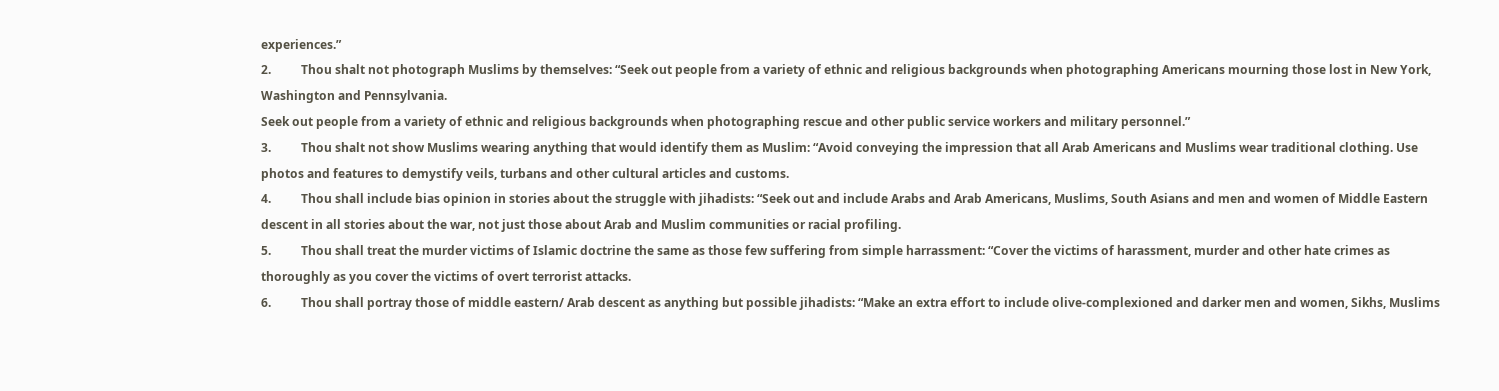experiences.”
2.          Thou shalt not photograph Muslims by themselves: “Seek out people from a variety of ethnic and religious backgrounds when photographing Americans mourning those lost in New York, Washington and Pennsylvania.
Seek out people from a variety of ethnic and religious backgrounds when photographing rescue and other public service workers and military personnel.”
3.          Thou shalt not show Muslims wearing anything that would identify them as Muslim: “Avoid conveying the impression that all Arab Americans and Muslims wear traditional clothing. Use photos and features to demystify veils, turbans and other cultural articles and customs.
4.          Thou shall include bias opinion in stories about the struggle with jihadists: “Seek out and include Arabs and Arab Americans, Muslims, South Asians and men and women of Middle Eastern descent in all stories about the war, not just those about Arab and Muslim communities or racial profiling.
5.          Thou shall treat the murder victims of Islamic doctrine the same as those few suffering from simple harrassment: “Cover the victims of harassment, murder and other hate crimes as thoroughly as you cover the victims of overt terrorist attacks.
6.          Thou shall portray those of middle eastern/ Arab descent as anything but possible jihadists: “Make an extra effort to include olive-complexioned and darker men and women, Sikhs, Muslims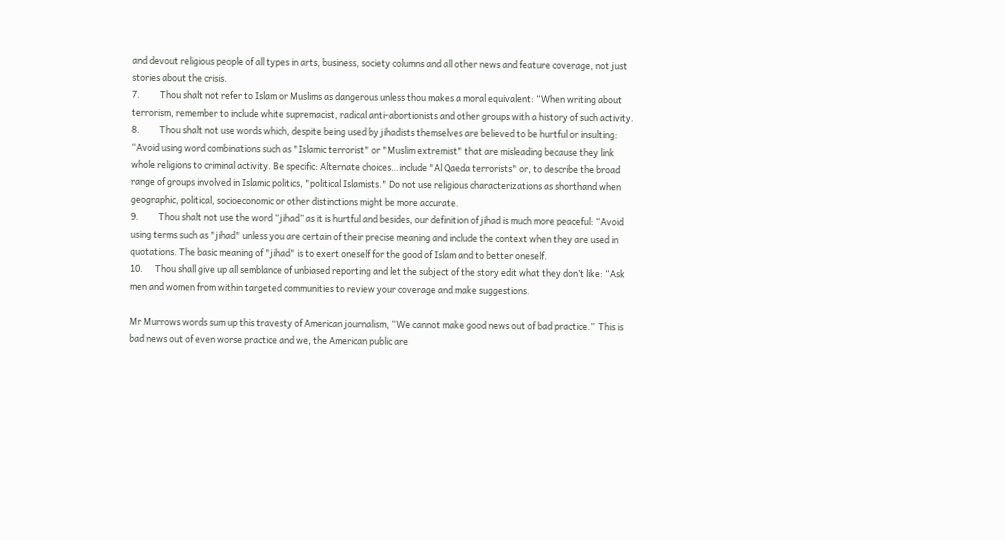and devout religious people of all types in arts, business, society columns and all other news and feature coverage, not just stories about the crisis.
7.          Thou shalt not refer to Islam or Muslims as dangerous unless thou makes a moral equivalent: “When writing about terrorism, remember to include white supremacist, radical anti-abortionists and other groups with a history of such activity.
8.          Thou shalt not use words which, despite being used by jihadists themselves are believed to be hurtful or insulting: “Avoid using word combinations such as "Islamic terrorist" or "Muslim extremist" that are misleading because they link whole religions to criminal activity. Be specific: Alternate choices…include "Al Qaeda terrorists" or, to describe the broad range of groups involved in Islamic politics, "political Islamists." Do not use religious characterizations as shorthand when geographic, political, socioeconomic or other distinctions might be more accurate.
9.          Thou shalt not use the word “jihad” as it is hurtful and besides, our definition of jihad is much more peaceful: “Avoid using terms such as "jihad" unless you are certain of their precise meaning and include the context when they are used in quotations. The basic meaning of "jihad" is to exert oneself for the good of Islam and to better oneself.
10.      Thou shall give up all semblance of unbiased reporting and let the subject of the story edit what they don’t like: “Ask men and women from within targeted communities to review your coverage and make suggestions.

Mr Murrows words sum up this travesty of American journalism, “We cannot make good news out of bad practice.”  This is bad news out of even worse practice and we, the American public are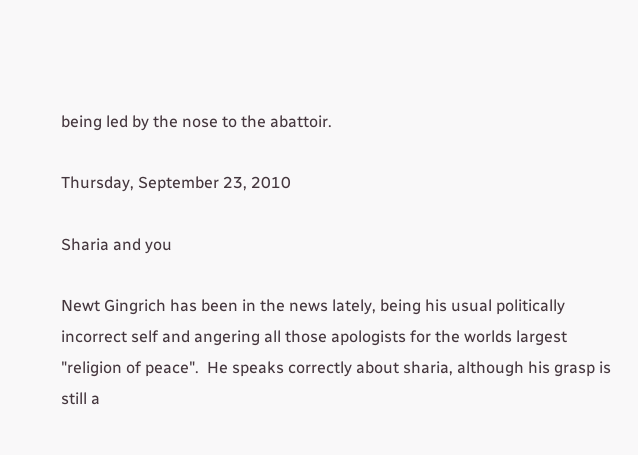being led by the nose to the abattoir.

Thursday, September 23, 2010

Sharia and you

Newt Gingrich has been in the news lately, being his usual politically incorrect self and angering all those apologists for the worlds largest "religion of peace".  He speaks correctly about sharia, although his grasp is still a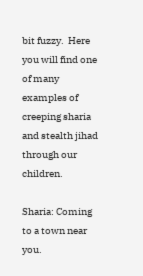bit fuzzy.  Here you will find one of many examples of creeping sharia and stealth jihad through our children.

Sharia: Coming to a town near you.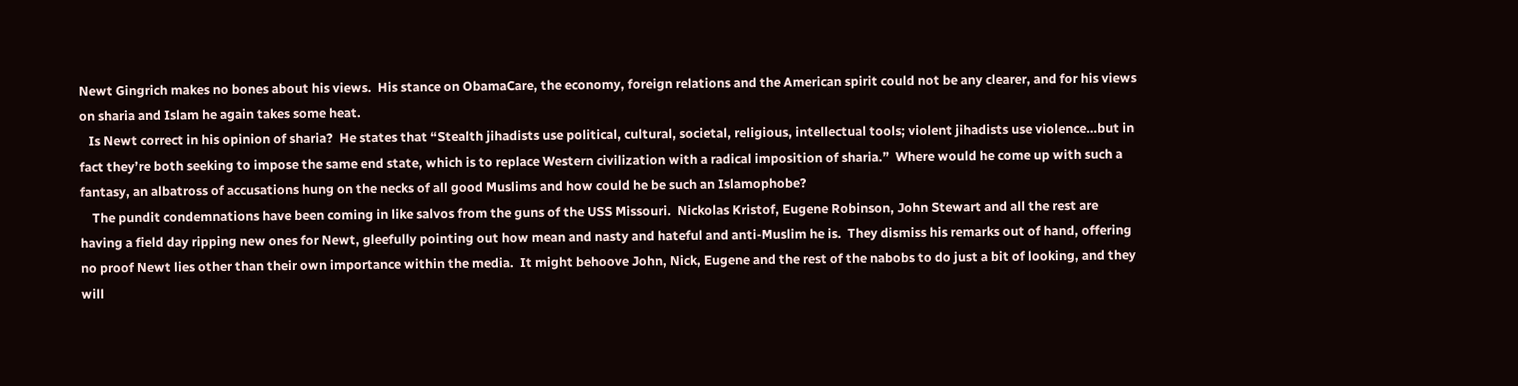Newt Gingrich makes no bones about his views.  His stance on ObamaCare, the economy, foreign relations and the American spirit could not be any clearer, and for his views on sharia and Islam he again takes some heat.
   Is Newt correct in his opinion of sharia?  He states that “Stealth jihadists use political, cultural, societal, religious, intellectual tools; violent jihadists use violence…but in fact they’re both seeking to impose the same end state, which is to replace Western civilization with a radical imposition of sharia.”  Where would he come up with such a fantasy, an albatross of accusations hung on the necks of all good Muslims and how could he be such an Islamophobe?
    The pundit condemnations have been coming in like salvos from the guns of the USS Missouri.  Nickolas Kristof, Eugene Robinson, John Stewart and all the rest are having a field day ripping new ones for Newt, gleefully pointing out how mean and nasty and hateful and anti-Muslim he is.  They dismiss his remarks out of hand, offering no proof Newt lies other than their own importance within the media.  It might behoove John, Nick, Eugene and the rest of the nabobs to do just a bit of looking, and they will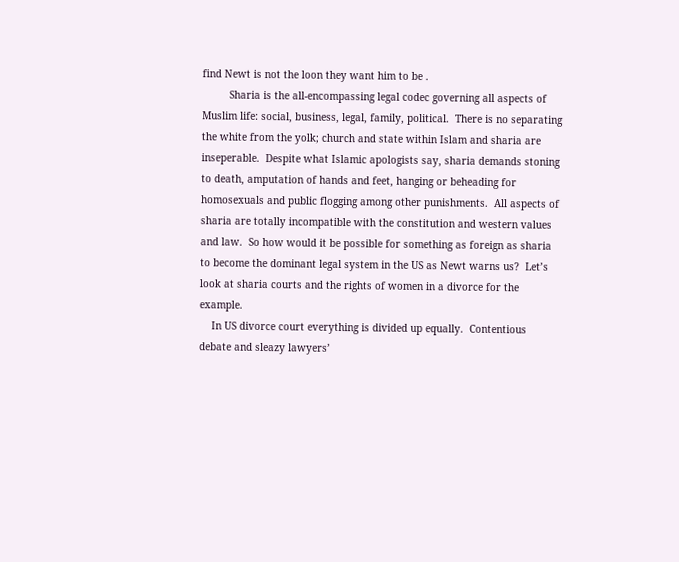find Newt is not the loon they want him to be .
         Sharia is the all-encompassing legal codec governing all aspects of Muslim life: social, business, legal, family, political.  There is no separating the white from the yolk; church and state within Islam and sharia are inseperable.  Despite what Islamic apologists say, sharia demands stoning to death, amputation of hands and feet, hanging or beheading for homosexuals and public flogging among other punishments.  All aspects of sharia are totally incompatible with the constitution and western values and law.  So how would it be possible for something as foreign as sharia to become the dominant legal system in the US as Newt warns us?  Let’s look at sharia courts and the rights of women in a divorce for the example.
    In US divorce court everything is divided up equally.  Contentious debate and sleazy lawyers’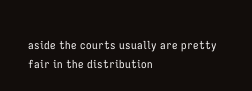aside the courts usually are pretty fair in the distribution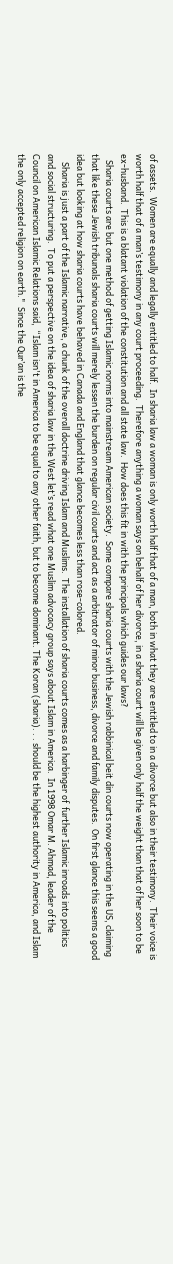of assets.  Women are equally and legally entitled to half.  In sharia law a woman is only worth half that of a man, both in what they are entitled to in a divorce but also in their testimony.  Their voice is worth half that of a man’s testimony in any court proceeding.  Therefore anything a woman says on behalf of her divorce, in a sharia court will be given only half the weight than that of her soon to be ex-husband.  This is a blatant violation of the constitution and all state law.  How does this fit in with the principals which guides our laws?
   Sharia courts are but one method of getting Islamic norms into mainstream American society.  Some compare sharia courts with the Jewish rabbinical beit din courts now operating in the US, claiming that like these Jewish tribunals sharia courts will merely lessen the burden on regular civil courts and act as a arbitrator of minor business, divorce and family disputes.  On first glance this seems a good idea but looking at how sharia courts have behaved in Canada and England that glance becomes less than rose-colored.
    Sharia is just a part of the Islamic narrative, a chunk of the overall doctrine driving Islam and Muslims.  The installation of sharia courts comes as a harbinger of  further Islamic inroads into politics and social structuring.  To put a perspective on the idea of sharia law in the West let’s read what one Muslim advocacy group says about Islam in America.  In 1998 Omar M. Ahmad, leader of the Council on American Islamic Relations said,  “Islam isn't in America to be equal to any other faith, but to become dominant. The Koran (sharia). . . should be the highest authority in America, and Islam the only accepted religion on earth."  Since the Qur’an is the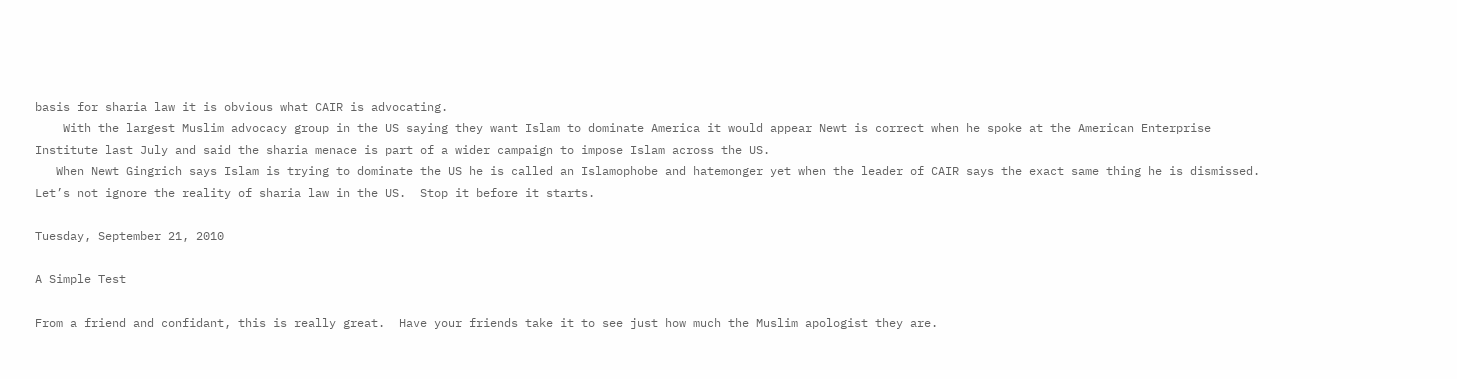basis for sharia law it is obvious what CAIR is advocating.
    With the largest Muslim advocacy group in the US saying they want Islam to dominate America it would appear Newt is correct when he spoke at the American Enterprise Institute last July and said the sharia menace is part of a wider campaign to impose Islam across the US.
   When Newt Gingrich says Islam is trying to dominate the US he is called an Islamophobe and hatemonger yet when the leader of CAIR says the exact same thing he is dismissed.  Let’s not ignore the reality of sharia law in the US.  Stop it before it starts.

Tuesday, September 21, 2010

A Simple Test

From a friend and confidant, this is really great.  Have your friends take it to see just how much the Muslim apologist they are.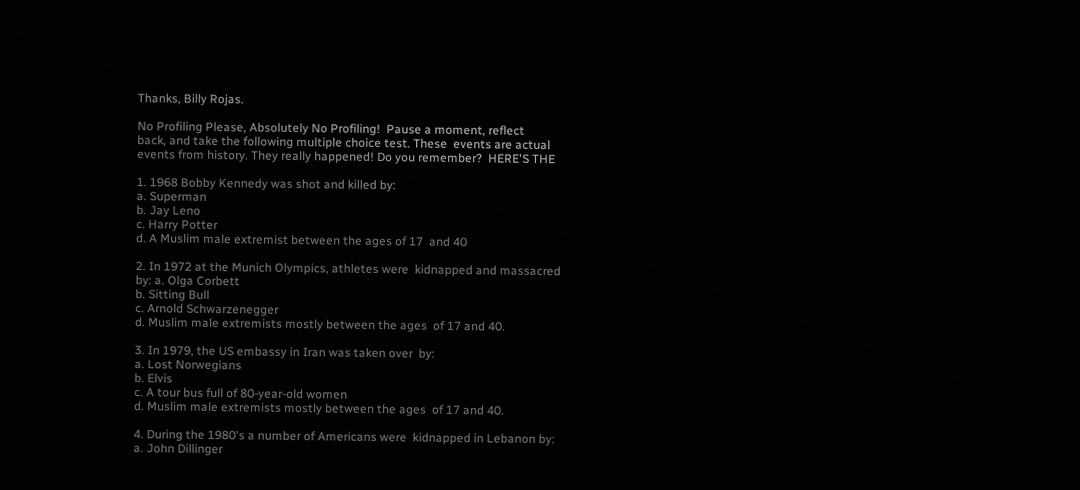Thanks, Billy Rojas.

No Profiling Please, Absolutely No Profiling!  Pause a moment, reflect
back, and take the following multiple choice test. These  events are actual
events from history. They really happened! Do you remember?  HERE'S THE

1. 1968 Bobby Kennedy was shot and killed by:
a. Superman
b. Jay Leno
c. Harry Potter
d. A Muslim male extremist between the ages of 17  and 40

2. In 1972 at the Munich Olympics, athletes were  kidnapped and massacred
by: a. Olga Corbett
b. Sitting Bull
c. Arnold Schwarzenegger
d. Muslim male extremists mostly between the ages  of 17 and 40.

3. In 1979, the US embassy in Iran was taken over  by:
a. Lost Norwegians
b. Elvis
c. A tour bus full of 80-year-old women
d. Muslim male extremists mostly between the ages  of 17 and 40.

4. During the 1980's a number of Americans were  kidnapped in Lebanon by:
a. John Dillinger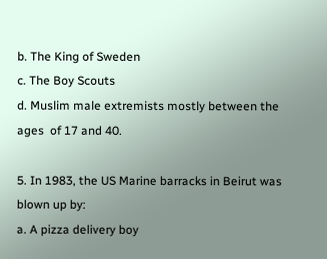b. The King of Sweden
c. The Boy Scouts
d. Muslim male extremists mostly between the ages  of 17 and 40.

5. In 1983, the US Marine barracks in Beirut was  blown up by:
a. A pizza delivery boy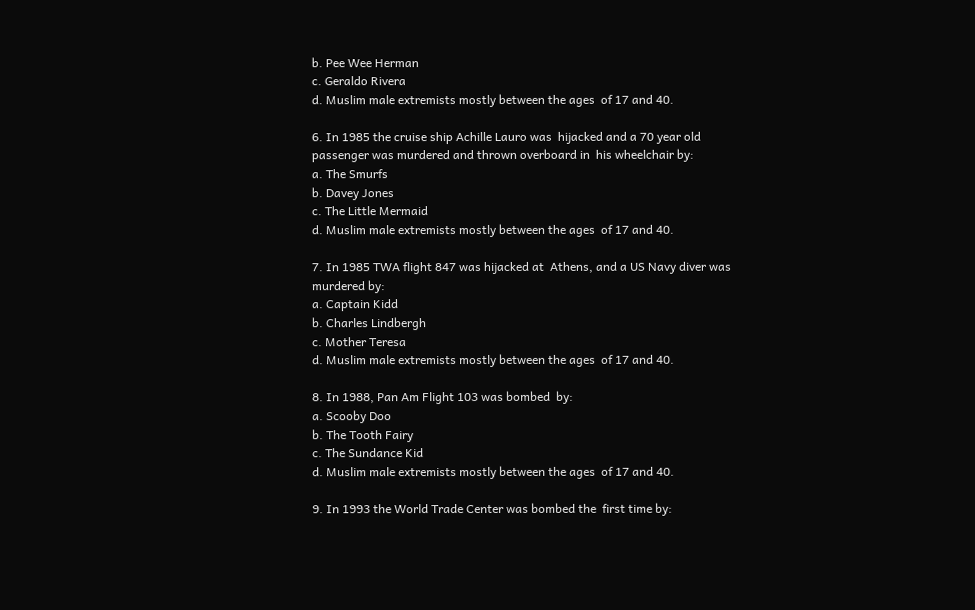b. Pee Wee Herman
c. Geraldo Rivera
d. Muslim male extremists mostly between the ages  of 17 and 40.

6. In 1985 the cruise ship Achille Lauro was  hijacked and a 70 year old
passenger was murdered and thrown overboard in  his wheelchair by:
a. The Smurfs
b. Davey Jones
c. The Little Mermaid
d. Muslim male extremists mostly between the ages  of 17 and 40.

7. In 1985 TWA flight 847 was hijacked at  Athens, and a US Navy diver was
murdered by:
a. Captain Kidd
b. Charles Lindbergh
c. Mother Teresa
d. Muslim male extremists mostly between the ages  of 17 and 40.

8. In 1988, Pan Am Flight 103 was bombed  by:
a. Scooby Doo
b. The Tooth Fairy
c. The Sundance Kid
d. Muslim male extremists mostly between the ages  of 17 and 40.

9. In 1993 the World Trade Center was bombed the  first time by: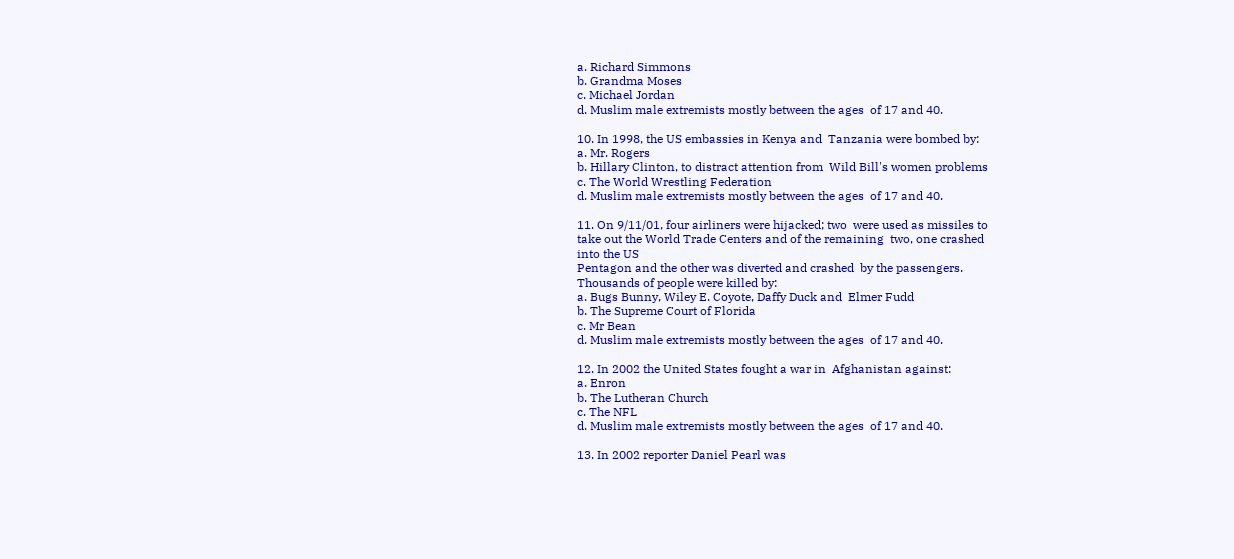a. Richard Simmons
b. Grandma Moses
c. Michael Jordan
d. Muslim male extremists mostly between the ages  of 17 and 40.

10. In 1998, the US embassies in Kenya and  Tanzania were bombed by:
a. Mr. Rogers
b. Hillary Clinton, to distract attention from  Wild Bill's women problems
c. The World Wrestling Federation
d. Muslim male extremists mostly between the ages  of 17 and 40.

11. On 9/11/01, four airliners were hijacked; two  were used as missiles to
take out the World Trade Centers and of the remaining  two, one crashed
into the US
Pentagon and the other was diverted and crashed  by the passengers.
Thousands of people were killed by:
a. Bugs Bunny, Wiley E. Coyote, Daffy Duck and  Elmer Fudd
b. The Supreme Court of Florida
c. Mr Bean
d. Muslim male extremists mostly between the ages  of 17 and 40.

12. In 2002 the United States fought a war in  Afghanistan against:
a. Enron
b. The Lutheran Church
c. The NFL
d. Muslim male extremists mostly between the ages  of 17 and 40.

13. In 2002 reporter Daniel Pearl was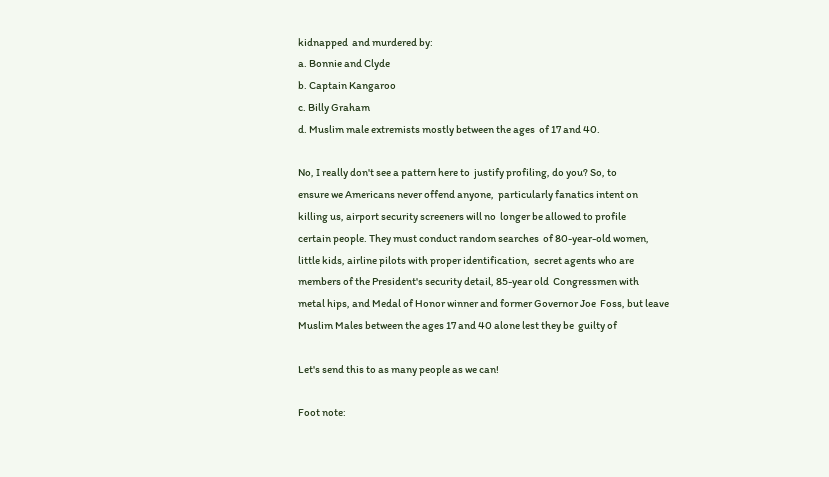kidnapped  and murdered by:
a. Bonnie and Clyde
b. Captain Kangaroo
c. Billy Graham
d. Muslim male extremists mostly between the ages  of 17 and 40.

No, I really don't see a pattern here to  justify profiling, do you? So, to
ensure we Americans never offend anyone,  particularly fanatics intent on
killing us, airport security screeners will no  longer be allowed to profile
certain people. They must conduct random searches  of 80-year-old women,
little kids, airline pilots with proper identification,  secret agents who are
members of the President's security detail, 85-year old  Congressmen with
metal hips, and Medal of Honor winner and former Governor Joe  Foss, but leave
Muslim Males between the ages 17 and 40 alone lest they be  guilty of

Let's send this to as many people as we can!

Foot note: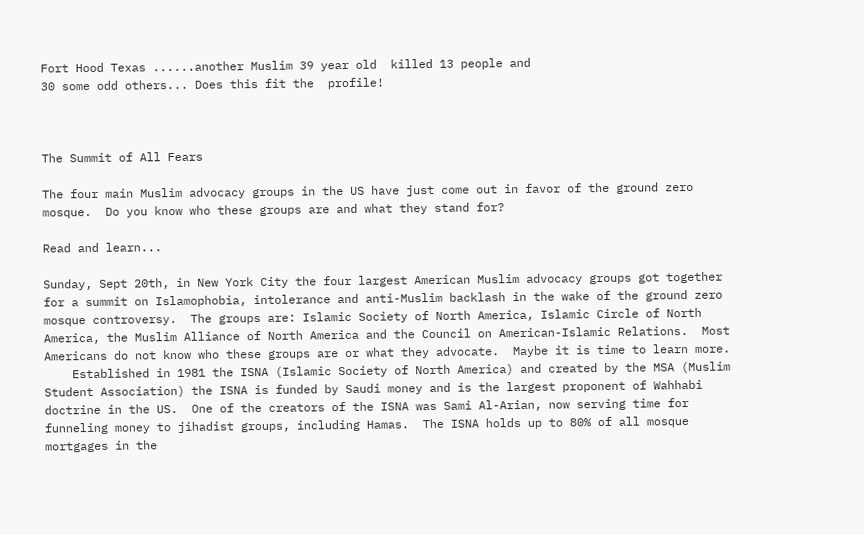Fort Hood Texas ......another Muslim 39 year old  killed 13 people and
30 some odd others... Does this fit the  profile!



The Summit of All Fears

The four main Muslim advocacy groups in the US have just come out in favor of the ground zero mosque.  Do you know who these groups are and what they stand for?

Read and learn...

Sunday, Sept 20th, in New York City the four largest American Muslim advocacy groups got together for a summit on Islamophobia, intolerance and anti-Muslim backlash in the wake of the ground zero mosque controversy.  The groups are: Islamic Society of North America, Islamic Circle of North America, the Muslim Alliance of North America and the Council on American-Islamic Relations.  Most Americans do not know who these groups are or what they advocate.  Maybe it is time to learn more.
    Established in 1981 the ISNA (Islamic Society of North America) and created by the MSA (Muslim Student Association) the ISNA is funded by Saudi money and is the largest proponent of Wahhabi doctrine in the US.  One of the creators of the ISNA was Sami Al-Arian, now serving time for funneling money to jihadist groups, including Hamas.  The ISNA holds up to 80% of all mosque mortgages in the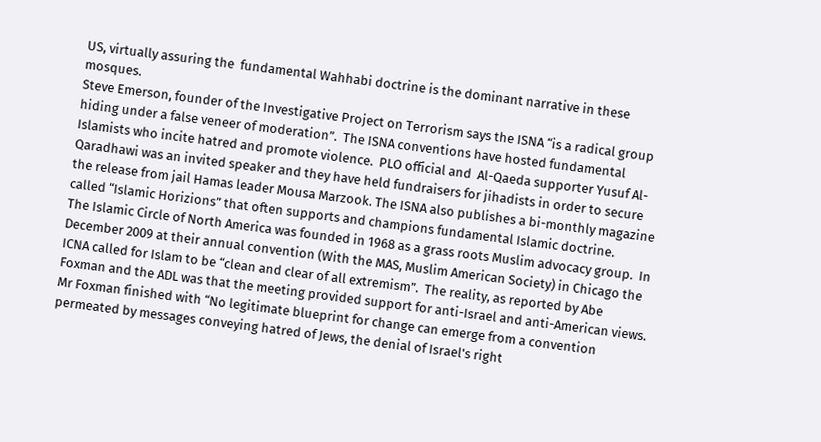US, virtually assuring the  fundamental Wahhabi doctrine is the dominant narrative in these mosques.
Steve Emerson, founder of the Investigative Project on Terrorism says the ISNA “is a radical group hiding under a false veneer of moderation”.  The ISNA conventions have hosted fundamental Islamists who incite hatred and promote violence.  PLO official and  Al-Qaeda supporter Yusuf Al-Qaradhawi was an invited speaker and they have held fundraisers for jihadists in order to secure the release from jail Hamas leader Mousa Marzook. The ISNA also publishes a bi-monthly magazine called “Islamic Horizions” that often supports and champions fundamental Islamic doctrine.
The Islamic Circle of North America was founded in 1968 as a grass roots Muslim advocacy group.  In December 2009 at their annual convention (With the MAS, Muslim American Society) in Chicago the ICNA called for Islam to be “clean and clear of all extremism”.  The reality, as reported by Abe Foxman and the ADL was that the meeting provided support for anti-Israel and anti-American views.  Mr Foxman finished with “No legitimate blueprint for change can emerge from a convention permeated by messages conveying hatred of Jews, the denial of Israel's right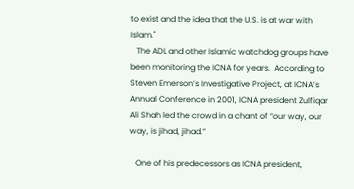to exist and the idea that the U.S. is at war with Islam."
   The ADL and other Islamic watchdog groups have been monitoring the ICNA for years.  According to Steven Emerson’s Investigative Project, at ICNA’s Annual Conference in 2001, ICNA president Zulfiqar Ali Shah led the crowd in a chant of “our way, our way, is jihad, jihad.”

   One of his predecessors as ICNA president,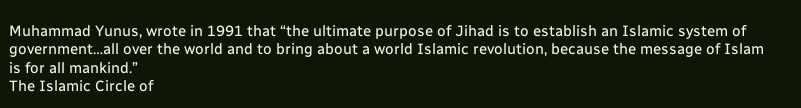Muhammad Yunus, wrote in 1991 that “the ultimate purpose of Jihad is to establish an Islamic system of government…all over the world and to bring about a world Islamic revolution, because the message of Islam is for all mankind.”
The Islamic Circle of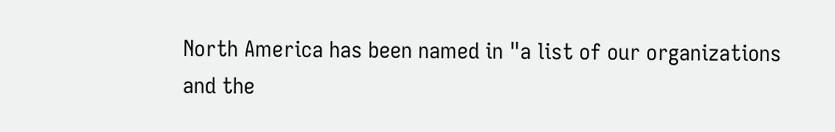North America has been named in "a list of our organizations and the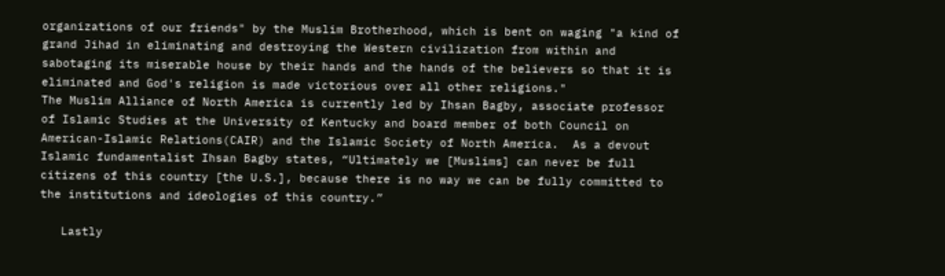organizations of our friends" by the Muslim Brotherhood, which is bent on waging "a kind of grand Jihad in eliminating and destroying the Western civilization from within and sabotaging its miserable house by their hands and the hands of the believers so that it is eliminated and God's religion is made victorious over all other religions."
The Muslim Alliance of North America is currently led by Ihsan Bagby, associate professor of Islamic Studies at the University of Kentucky and board member of both Council on American-Islamic Relations(CAIR) and the Islamic Society of North America.  As a devout Islamic fundamentalist Ihsan Bagby states, “Ultimately we [Muslims] can never be full citizens of this country [the U.S.], because there is no way we can be fully committed to the institutions and ideologies of this country.”

   Lastly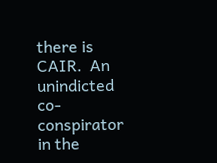there is CAIR.  An unindicted co-conspirator in the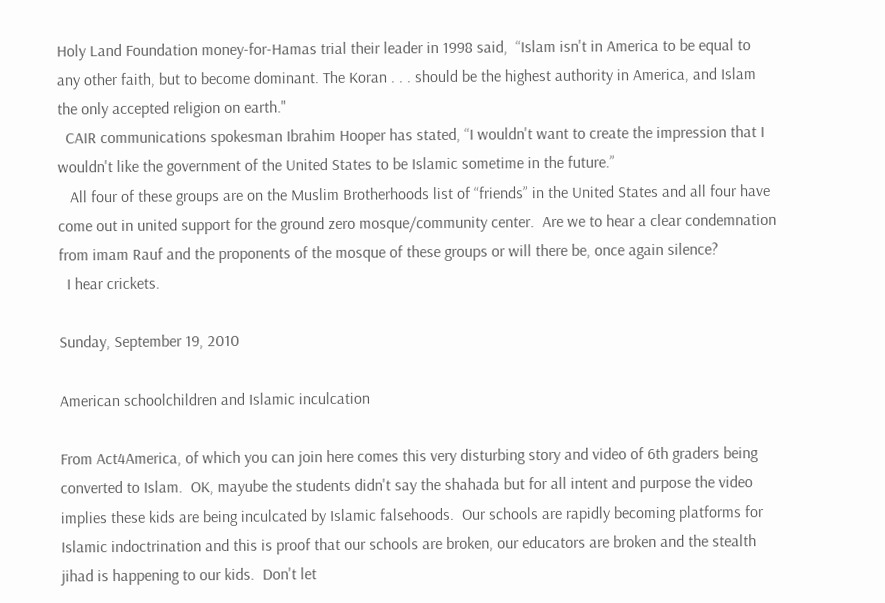Holy Land Foundation money-for-Hamas trial their leader in 1998 said,  “Islam isn't in America to be equal to any other faith, but to become dominant. The Koran . . . should be the highest authority in America, and Islam the only accepted religion on earth."
  CAIR communications spokesman Ibrahim Hooper has stated, “I wouldn't want to create the impression that I wouldn't like the government of the United States to be Islamic sometime in the future.”
   All four of these groups are on the Muslim Brotherhoods list of “friends” in the United States and all four have come out in united support for the ground zero mosque/community center.  Are we to hear a clear condemnation from imam Rauf and the proponents of the mosque of these groups or will there be, once again silence?
  I hear crickets.

Sunday, September 19, 2010

American schoolchildren and Islamic inculcation

From Act4America, of which you can join here comes this very disturbing story and video of 6th graders being converted to Islam.  OK, mayube the students didn't say the shahada but for all intent and purpose the video implies these kids are being inculcated by Islamic falsehoods.  Our schools are rapidly becoming platforms for Islamic indoctrination and this is proof that our schools are broken, our educators are broken and the stealth jihad is happening to our kids.  Don't let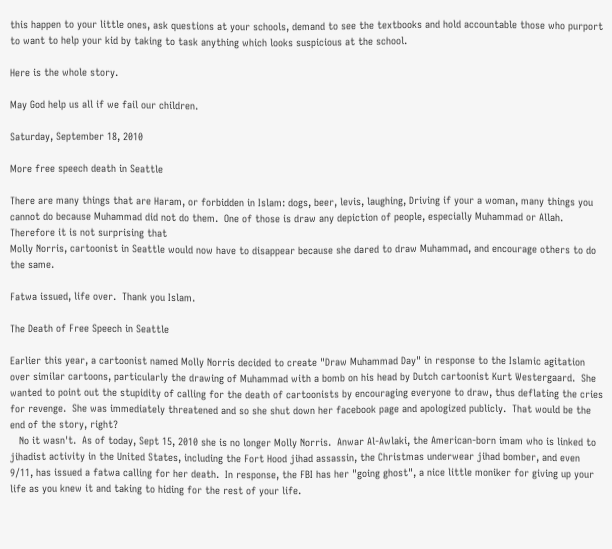this happen to your little ones, ask questions at your schools, demand to see the textbooks and hold accountable those who purport to want to help your kid by taking to task anything which looks suspicious at the school.

Here is the whole story.

May God help us all if we fail our children.

Saturday, September 18, 2010

More free speech death in Seattle

There are many things that are Haram, or forbidden in Islam: dogs, beer, levis, laughing, Driving if your a woman, many things you cannot do because Muhammad did not do them.  One of those is draw any depiction of people, especially Muhammad or Allah.  Therefore it is not surprising that
Molly Norris, cartoonist in Seattle would now have to disappear because she dared to draw Muhammad, and encourage others to do the same.

Fatwa issued, life over.  Thank you Islam.

The Death of Free Speech in Seattle

Earlier this year, a cartoonist named Molly Norris decided to create "Draw Muhammad Day" in response to the Islamic agitation over similar cartoons, particularly the drawing of Muhammad with a bomb on his head by Dutch cartoonist Kurt Westergaard.  She wanted to point out the stupidity of calling for the death of cartoonists by encouraging everyone to draw, thus deflating the cries for revenge.  She was immediately threatened and so she shut down her facebook page and apologized publicly.  That would be the end of the story, right?
   No it wasn't.  As of today, Sept 15, 2010 she is no longer Molly Norris.  Anwar Al-Awlaki, the American-born imam who is linked to  jihadist activity in the United States, including the Fort Hood jihad assassin, the Christmas underwear jihad bomber, and even 9/11, has issued a fatwa calling for her death.  In response, the FBI has her "going ghost", a nice little moniker for giving up your life as you knew it and taking to hiding for the rest of your life.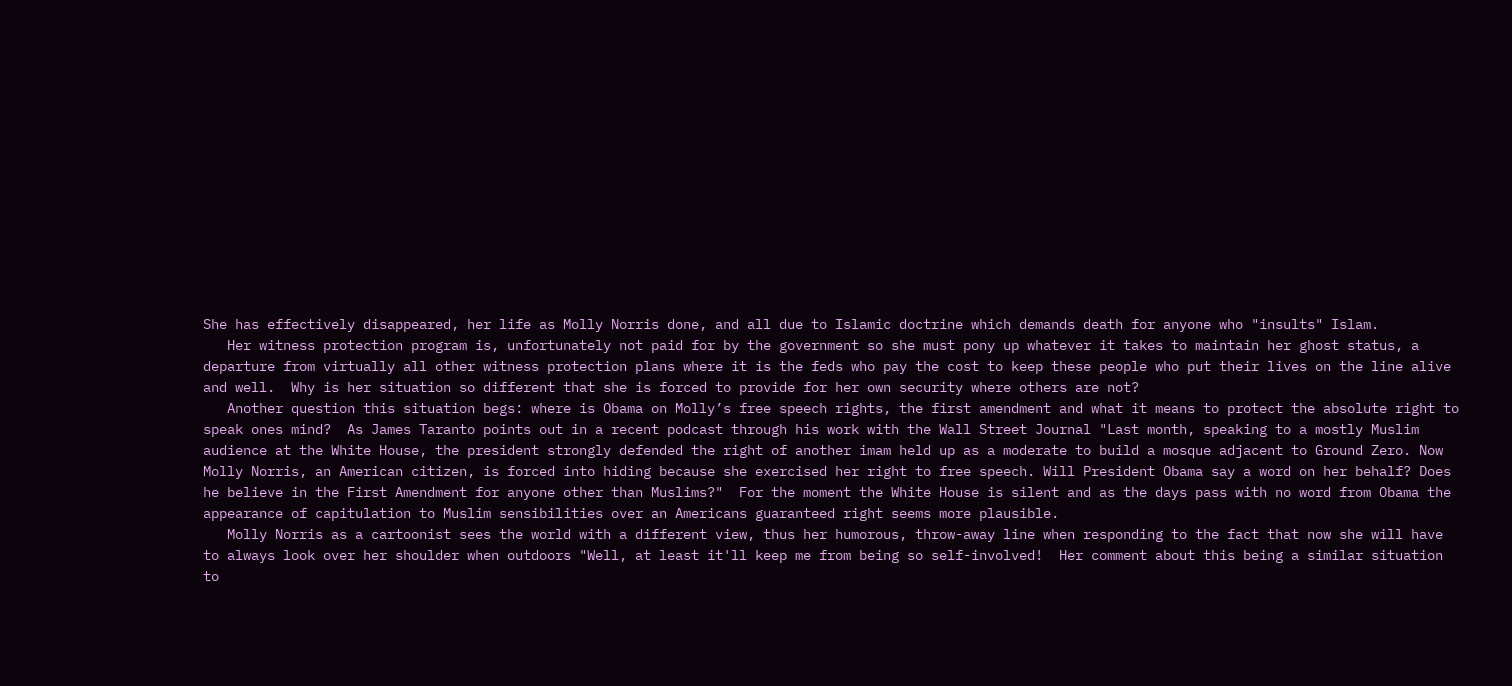She has effectively disappeared, her life as Molly Norris done, and all due to Islamic doctrine which demands death for anyone who "insults" Islam.
   Her witness protection program is, unfortunately not paid for by the government so she must pony up whatever it takes to maintain her ghost status, a departure from virtually all other witness protection plans where it is the feds who pay the cost to keep these people who put their lives on the line alive and well.  Why is her situation so different that she is forced to provide for her own security where others are not?
   Another question this situation begs: where is Obama on Molly’s free speech rights, the first amendment and what it means to protect the absolute right to speak ones mind?  As James Taranto points out in a recent podcast through his work with the Wall Street Journal "Last month, speaking to a mostly Muslim audience at the White House, the president strongly defended the right of another imam held up as a moderate to build a mosque adjacent to Ground Zero. Now Molly Norris, an American citizen, is forced into hiding because she exercised her right to free speech. Will President Obama say a word on her behalf? Does he believe in the First Amendment for anyone other than Muslims?"  For the moment the White House is silent and as the days pass with no word from Obama the appearance of capitulation to Muslim sensibilities over an Americans guaranteed right seems more plausible.
   Molly Norris as a cartoonist sees the world with a different view, thus her humorous, throw-away line when responding to the fact that now she will have to always look over her shoulder when outdoors "Well, at least it'll keep me from being so self-involved!  Her comment about this being a similar situation to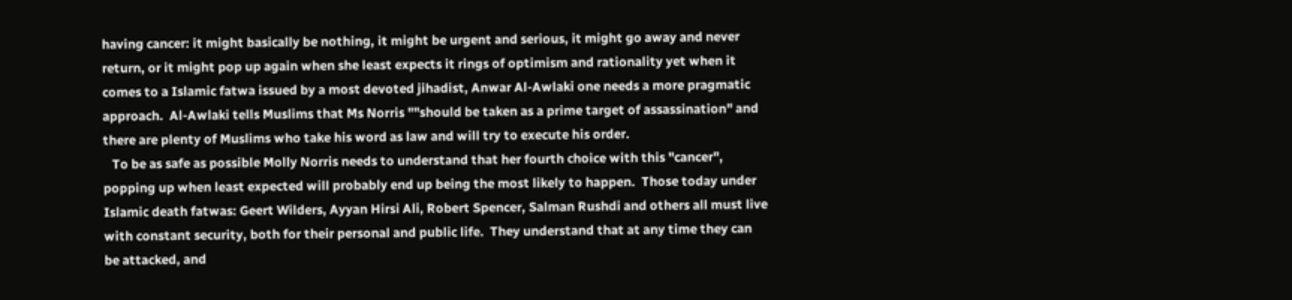having cancer: it might basically be nothing, it might be urgent and serious, it might go away and never return, or it might pop up again when she least expects it rings of optimism and rationality yet when it comes to a Islamic fatwa issued by a most devoted jihadist, Anwar Al-Awlaki one needs a more pragmatic approach.  Al-Awlaki tells Muslims that Ms Norris ""should be taken as a prime target of assassination" and there are plenty of Muslims who take his word as law and will try to execute his order.
   To be as safe as possible Molly Norris needs to understand that her fourth choice with this "cancer", popping up when least expected will probably end up being the most likely to happen.  Those today under Islamic death fatwas: Geert Wilders, Ayyan Hirsi Ali, Robert Spencer, Salman Rushdi and others all must live with constant security, both for their personal and public life.  They understand that at any time they can be attacked, and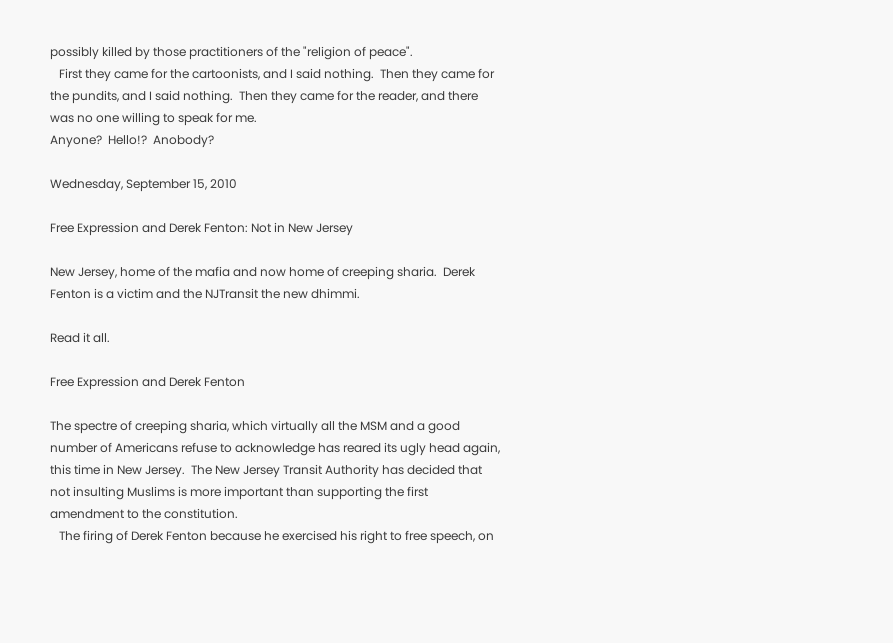possibly killed by those practitioners of the "religion of peace".
   First they came for the cartoonists, and I said nothing.  Then they came for the pundits, and I said nothing.  Then they came for the reader, and there was no one willing to speak for me.
Anyone?  Hello!?  Anobody?

Wednesday, September 15, 2010

Free Expression and Derek Fenton: Not in New Jersey

New Jersey, home of the mafia and now home of creeping sharia.  Derek Fenton is a victim and the NJTransit the new dhimmi.

Read it all.

Free Expression and Derek Fenton

The spectre of creeping sharia, which virtually all the MSM and a good number of Americans refuse to acknowledge has reared its ugly head again, this time in New Jersey.  The New Jersey Transit Authority has decided that not insulting Muslims is more important than supporting the first amendment to the constitution.
   The firing of Derek Fenton because he exercised his right to free speech, on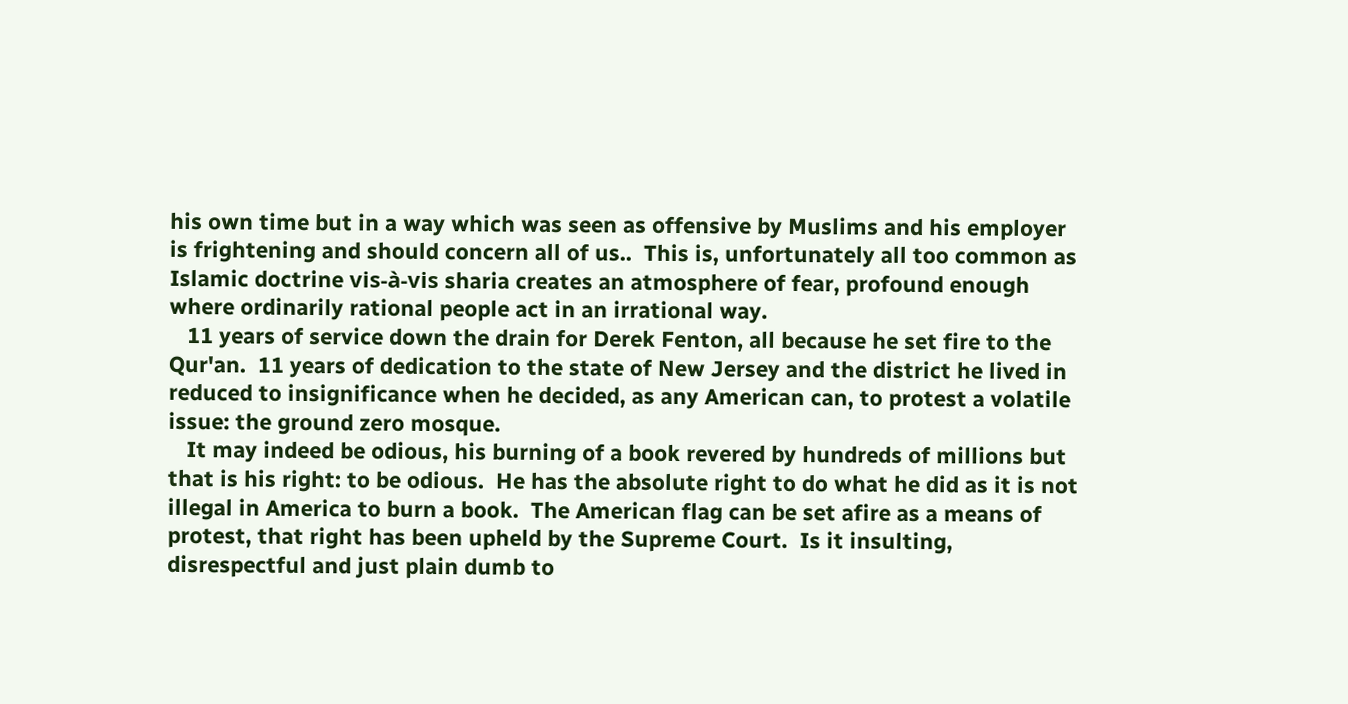his own time but in a way which was seen as offensive by Muslims and his employer is frightening and should concern all of us..  This is, unfortunately all too common as Islamic doctrine vis-à-vis sharia creates an atmosphere of fear, profound enough where ordinarily rational people act in an irrational way.
   11 years of service down the drain for Derek Fenton, all because he set fire to the Qur'an.  11 years of dedication to the state of New Jersey and the district he lived in reduced to insignificance when he decided, as any American can, to protest a volatile issue: the ground zero mosque.
   It may indeed be odious, his burning of a book revered by hundreds of millions but that is his right: to be odious.  He has the absolute right to do what he did as it is not illegal in America to burn a book.  The American flag can be set afire as a means of protest, that right has been upheld by the Supreme Court.  Is it insulting, disrespectful and just plain dumb to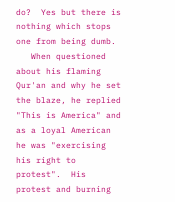do?  Yes but there is nothing which stops one from being dumb.
   When questioned about his flaming Qur'an and why he set the blaze, he replied "This is America" and as a loyal American he was "exercising his right to protest".  His protest and burning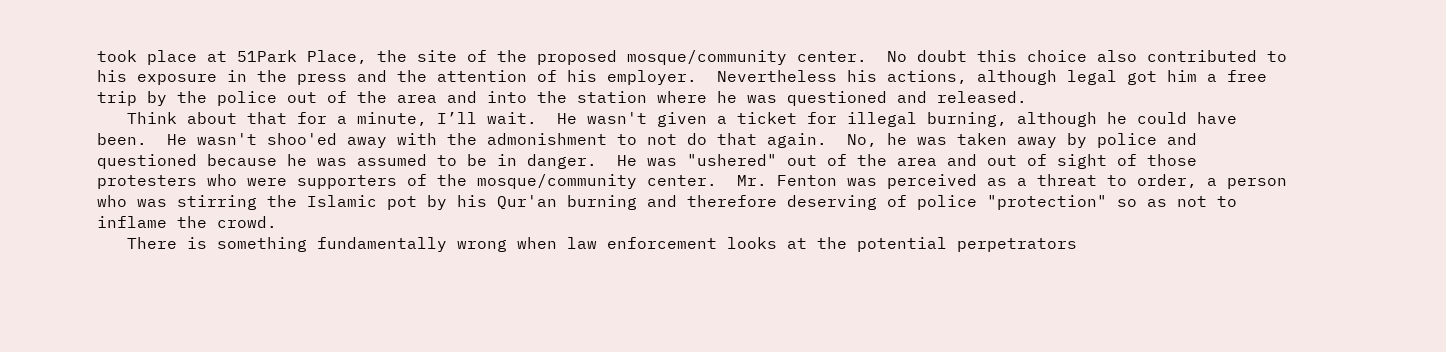took place at 51Park Place, the site of the proposed mosque/community center.  No doubt this choice also contributed to his exposure in the press and the attention of his employer.  Nevertheless his actions, although legal got him a free trip by the police out of the area and into the station where he was questioned and released.
   Think about that for a minute, I’ll wait.  He wasn't given a ticket for illegal burning, although he could have been.  He wasn't shoo'ed away with the admonishment to not do that again.  No, he was taken away by police and questioned because he was assumed to be in danger.  He was "ushered" out of the area and out of sight of those protesters who were supporters of the mosque/community center.  Mr. Fenton was perceived as a threat to order, a person who was stirring the Islamic pot by his Qur'an burning and therefore deserving of police "protection" so as not to inflame the crowd.
   There is something fundamentally wrong when law enforcement looks at the potential perpetrators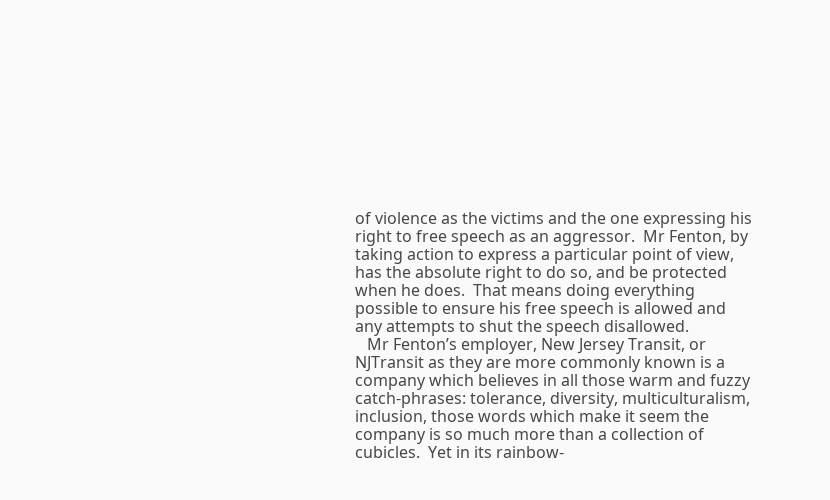of violence as the victims and the one expressing his right to free speech as an aggressor.  Mr Fenton, by taking action to express a particular point of view, has the absolute right to do so, and be protected when he does.  That means doing everything possible to ensure his free speech is allowed and any attempts to shut the speech disallowed.
   Mr Fenton’s employer, New Jersey Transit, or NJTransit as they are more commonly known is a company which believes in all those warm and fuzzy catch-phrases: tolerance, diversity, multiculturalism, inclusion, those words which make it seem the company is so much more than a collection of cubicles.  Yet in its rainbow-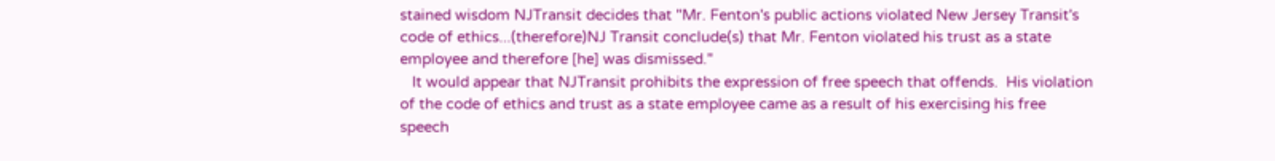stained wisdom NJTransit decides that "Mr. Fenton's public actions violated New Jersey Transit's code of ethics...(therefore)NJ Transit conclude(s) that Mr. Fenton violated his trust as a state employee and therefore [he] was dismissed."
   It would appear that NJTransit prohibits the expression of free speech that offends.  His violation of the code of ethics and trust as a state employee came as a result of his exercising his free speech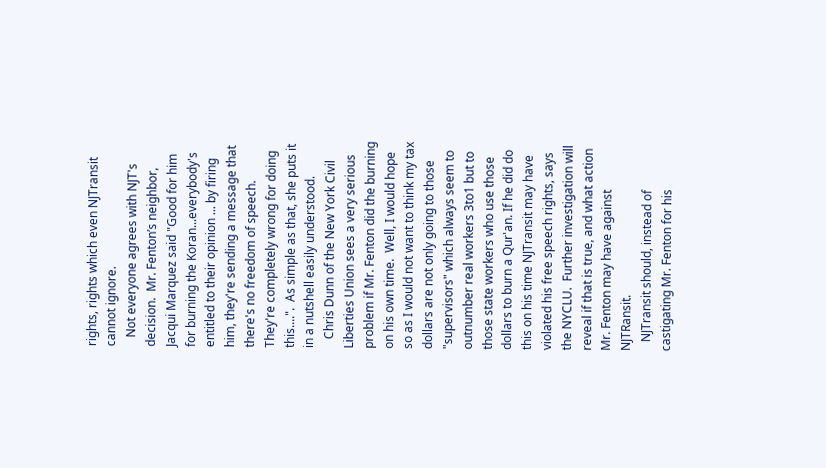rights, rights which even NJTransit cannot ignore.
   Not everyone agrees with NJT's decision.  Mr. Fenton’s neighbor, Jacqui Marquez said "Good for him for burning the Koran...everybody's entitled to their opinion ... by firing him, they're sending a message that there's no freedom of speech. They're completely wrong for doing this....".  As simple as that, she puts it in a nutshell easily understood.
   Chris Dunn of the New York Civil Liberties Union sees a very serious problem if Mr. Fenton did the burning on his own time.  Well, I would hope so as I would not want to think my tax dollars are not only going to those "supervisors" which always seem to outnumber real workers 3to1 but to those state workers who use those dollars to burn a Qur'an. If he did do this on his time NJTransit may have violated his free speech rights, says the NYCLU.  Further investigation will reveal if that is true, and what action Mr. Fenton may have against NJTRansit.
   NJTransit should, instead of castigating Mr. Fenton for his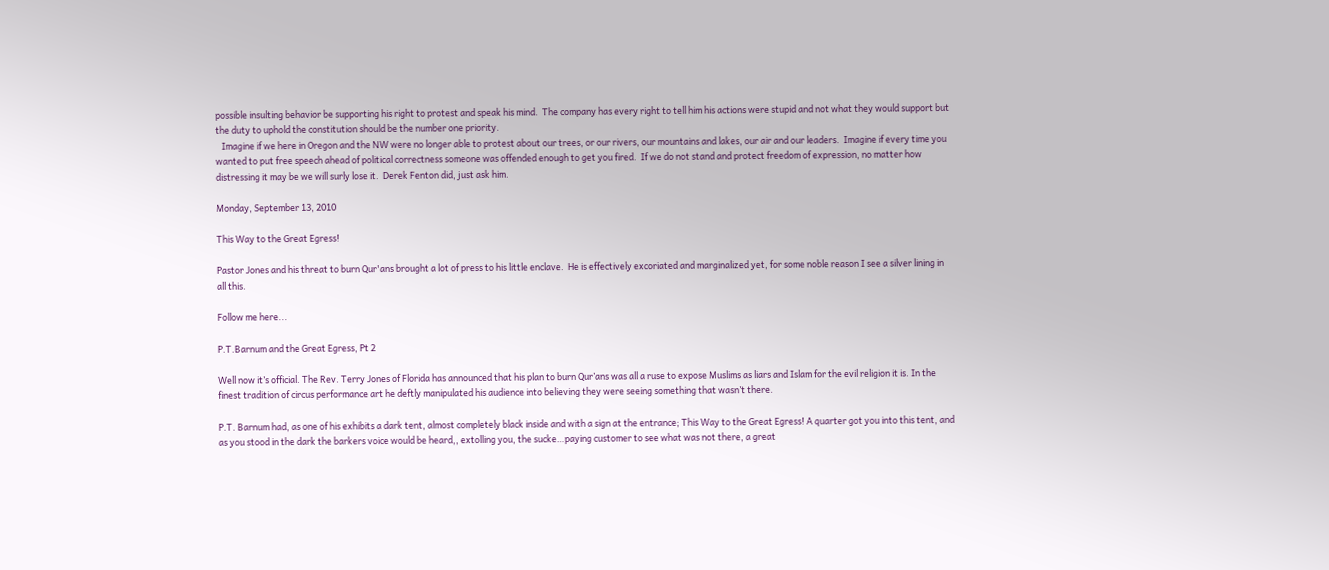possible insulting behavior be supporting his right to protest and speak his mind.  The company has every right to tell him his actions were stupid and not what they would support but the duty to uphold the constitution should be the number one priority.
   Imagine if we here in Oregon and the NW were no longer able to protest about our trees, or our rivers, our mountains and lakes, our air and our leaders.  Imagine if every time you wanted to put free speech ahead of political correctness someone was offended enough to get you fired.  If we do not stand and protect freedom of expression, no matter how distressing it may be we will surly lose it.  Derek Fenton did, just ask him.

Monday, September 13, 2010

This Way to the Great Egress!

Pastor Jones and his threat to burn Qur'ans brought a lot of press to his little enclave.  He is effectively excoriated and marginalized yet, for some noble reason I see a silver lining in all this.

Follow me here...

P.T.Barnum and the Great Egress, Pt 2

Well now it’s official. The Rev. Terry Jones of Florida has announced that his plan to burn Qur’ans was all a ruse to expose Muslims as liars and Islam for the evil religion it is. In the finest tradition of circus performance art he deftly manipulated his audience into believing they were seeing something that wasn’t there.

P.T. Barnum had, as one of his exhibits a dark tent, almost completely black inside and with a sign at the entrance; This Way to the Great Egress! A quarter got you into this tent, and as you stood in the dark the barkers voice would be heard,, extolling you, the sucke…paying customer to see what was not there, a great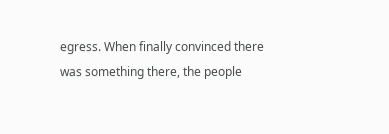egress. When finally convinced there was something there, the people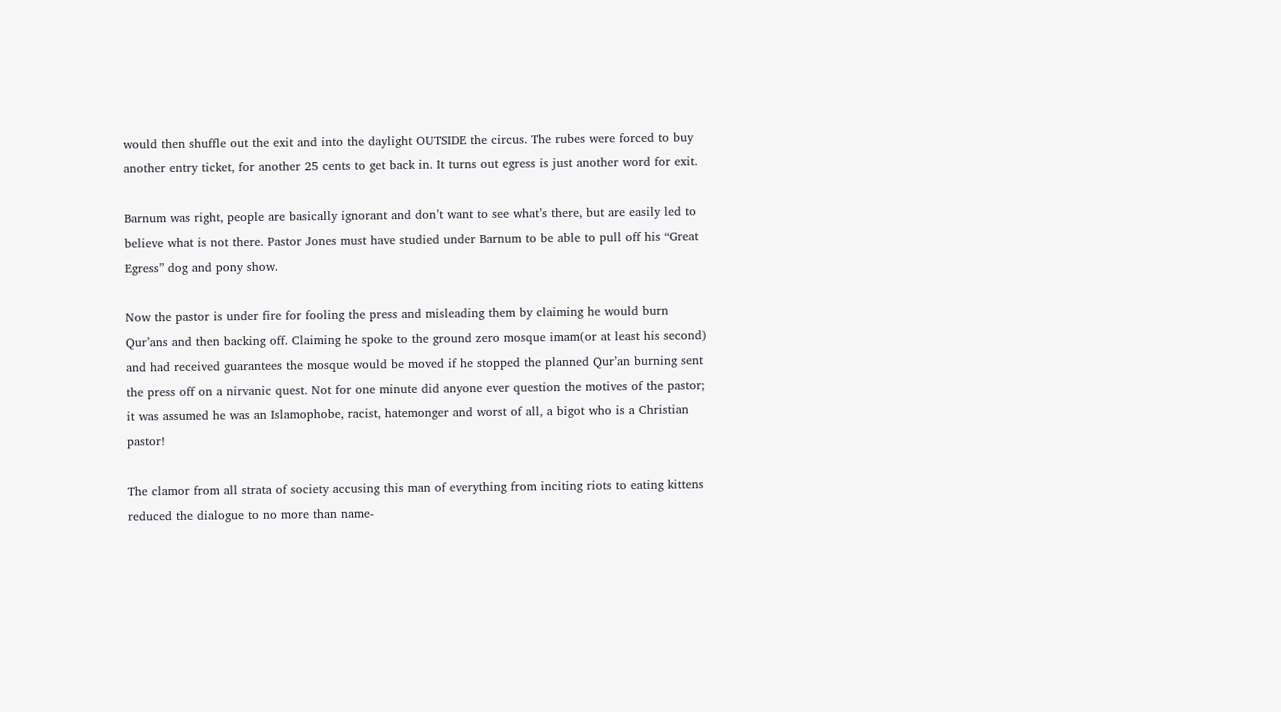would then shuffle out the exit and into the daylight OUTSIDE the circus. The rubes were forced to buy another entry ticket, for another 25 cents to get back in. It turns out egress is just another word for exit.

Barnum was right, people are basically ignorant and don’t want to see what’s there, but are easily led to believe what is not there. Pastor Jones must have studied under Barnum to be able to pull off his “Great Egress” dog and pony show.

Now the pastor is under fire for fooling the press and misleading them by claiming he would burn Qur’ans and then backing off. Claiming he spoke to the ground zero mosque imam(or at least his second) and had received guarantees the mosque would be moved if he stopped the planned Qur’an burning sent the press off on a nirvanic quest. Not for one minute did anyone ever question the motives of the pastor; it was assumed he was an Islamophobe, racist, hatemonger and worst of all, a bigot who is a Christian pastor!

The clamor from all strata of society accusing this man of everything from inciting riots to eating kittens reduced the dialogue to no more than name-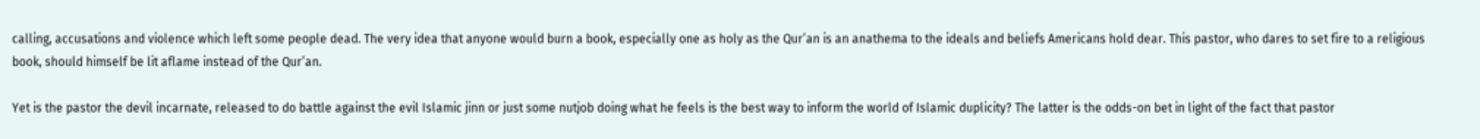calling, accusations and violence which left some people dead. The very idea that anyone would burn a book, especially one as holy as the Qur’an is an anathema to the ideals and beliefs Americans hold dear. This pastor, who dares to set fire to a religious book, should himself be lit aflame instead of the Qur’an.

Yet is the pastor the devil incarnate, released to do battle against the evil Islamic jinn or just some nutjob doing what he feels is the best way to inform the world of Islamic duplicity? The latter is the odds-on bet in light of the fact that pastor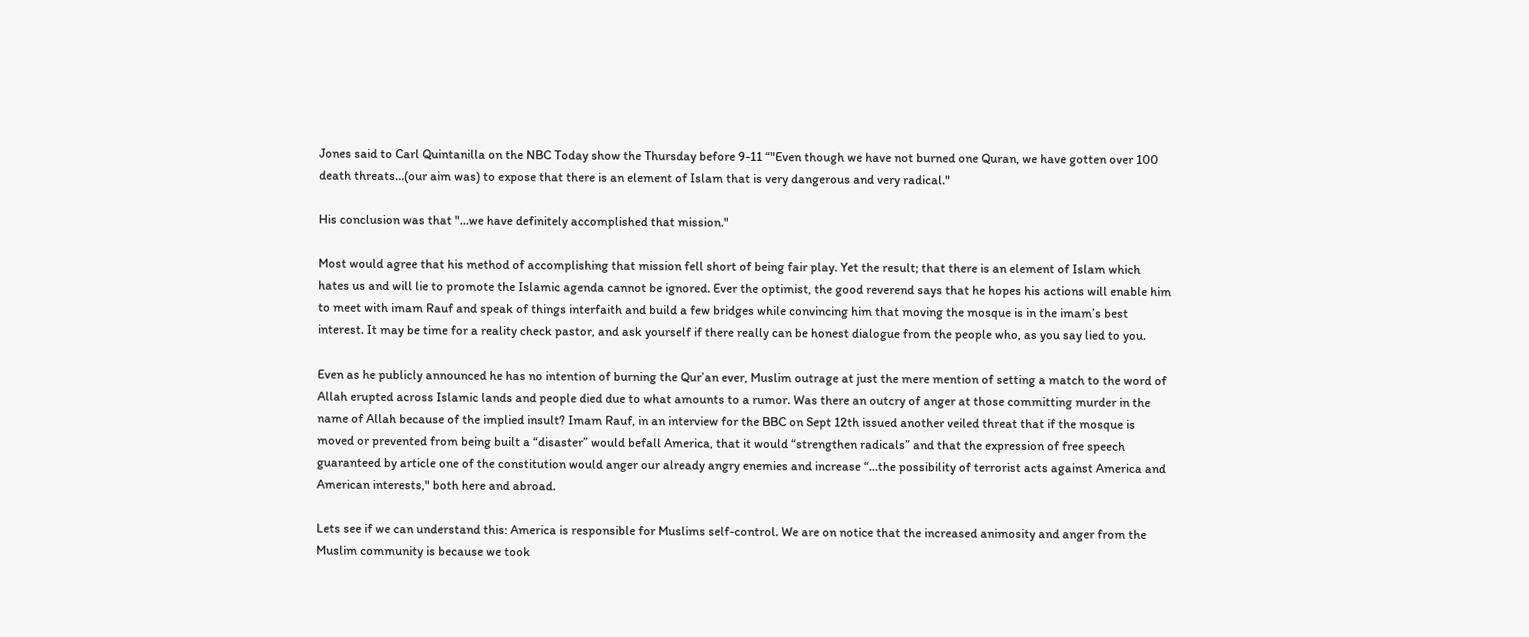Jones said to Carl Quintanilla on the NBC Today show the Thursday before 9-11 “"Even though we have not burned one Quran, we have gotten over 100 death threats…(our aim was) to expose that there is an element of Islam that is very dangerous and very radical."

His conclusion was that "…we have definitely accomplished that mission."

Most would agree that his method of accomplishing that mission fell short of being fair play. Yet the result; that there is an element of Islam which hates us and will lie to promote the Islamic agenda cannot be ignored. Ever the optimist, the good reverend says that he hopes his actions will enable him to meet with imam Rauf and speak of things interfaith and build a few bridges while convincing him that moving the mosque is in the imam’s best interest. It may be time for a reality check pastor, and ask yourself if there really can be honest dialogue from the people who, as you say lied to you.

Even as he publicly announced he has no intention of burning the Qur’an ever, Muslim outrage at just the mere mention of setting a match to the word of Allah erupted across Islamic lands and people died due to what amounts to a rumor. Was there an outcry of anger at those committing murder in the name of Allah because of the implied insult? Imam Rauf, in an interview for the BBC on Sept 12th issued another veiled threat that if the mosque is moved or prevented from being built a “disaster” would befall America, that it would “strengthen radicals” and that the expression of free speech guaranteed by article one of the constitution would anger our already angry enemies and increase “…the possibility of terrorist acts against America and American interests," both here and abroad.

Lets see if we can understand this: America is responsible for Muslims self-control. We are on notice that the increased animosity and anger from the Muslim community is because we took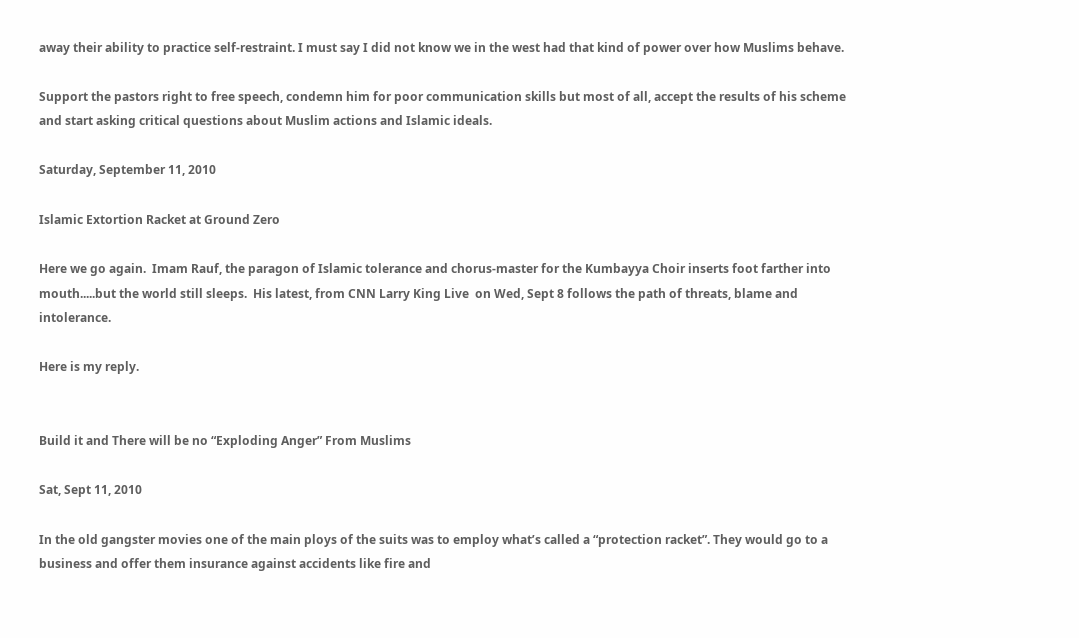away their ability to practice self-restraint. I must say I did not know we in the west had that kind of power over how Muslims behave.

Support the pastors right to free speech, condemn him for poor communication skills but most of all, accept the results of his scheme and start asking critical questions about Muslim actions and Islamic ideals.

Saturday, September 11, 2010

Islamic Extortion Racket at Ground Zero

Here we go again.  Imam Rauf, the paragon of Islamic tolerance and chorus-master for the Kumbayya Choir inserts foot farther into mouth.....but the world still sleeps.  His latest, from CNN Larry King Live  on Wed, Sept 8 follows the path of threats, blame and intolerance.

Here is my reply.


Build it and There will be no “Exploding Anger” From Muslims

Sat, Sept 11, 2010

In the old gangster movies one of the main ploys of the suits was to employ what’s called a “protection racket”. They would go to a business and offer them insurance against accidents like fire and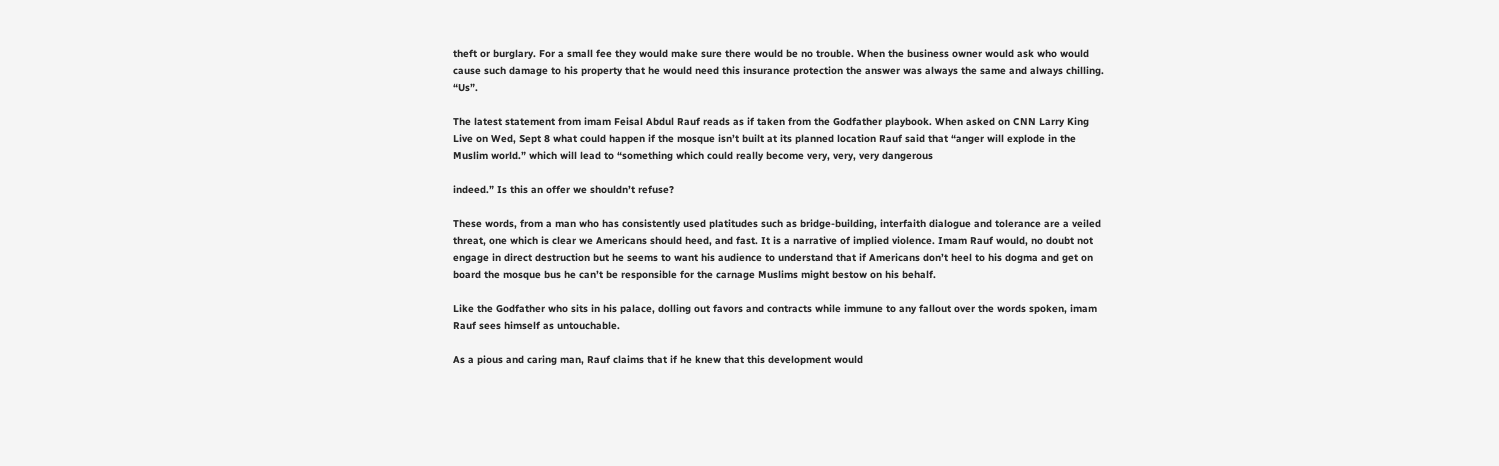theft or burglary. For a small fee they would make sure there would be no trouble. When the business owner would ask who would cause such damage to his property that he would need this insurance protection the answer was always the same and always chilling. “Us”.

The latest statement from imam Feisal Abdul Rauf reads as if taken from the Godfather playbook. When asked on CNN Larry King Live on Wed, Sept 8 what could happen if the mosque isn’t built at its planned location Rauf said that “anger will explode in the Muslim world.” which will lead to “something which could really become very, very, very dangerous

indeed.” Is this an offer we shouldn’t refuse?

These words, from a man who has consistently used platitudes such as bridge-building, interfaith dialogue and tolerance are a veiled threat, one which is clear we Americans should heed, and fast. It is a narrative of implied violence. Imam Rauf would, no doubt not engage in direct destruction but he seems to want his audience to understand that if Americans don’t heel to his dogma and get on board the mosque bus he can’t be responsible for the carnage Muslims might bestow on his behalf.

Like the Godfather who sits in his palace, dolling out favors and contracts while immune to any fallout over the words spoken, imam Rauf sees himself as untouchable.

As a pious and caring man, Rauf claims that if he knew that this development would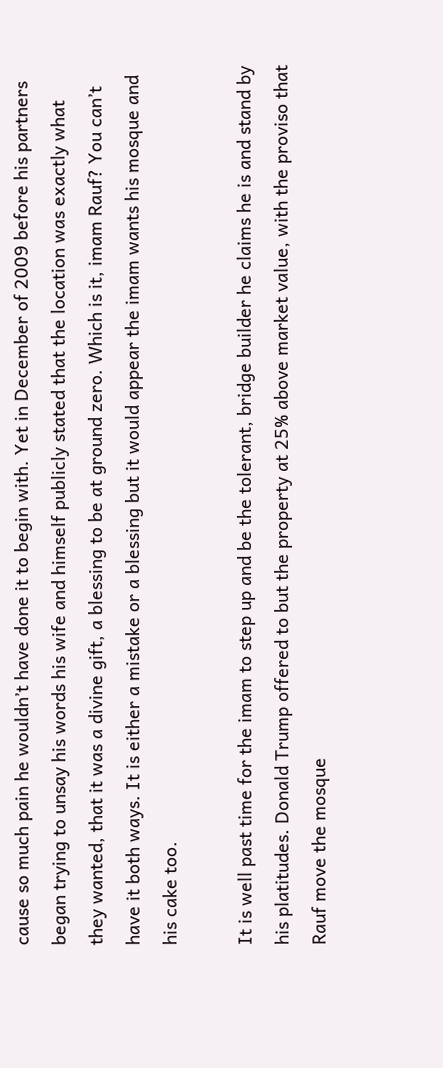cause so much pain he wouldn’t have done it to begin with. Yet in December of 2009 before his partners began trying to unsay his words his wife and himself publicly stated that the location was exactly what they wanted, that it was a divine gift, a blessing to be at ground zero. Which is it, imam Rauf? You can’t have it both ways. It is either a mistake or a blessing but it would appear the imam wants his mosque and his cake too.

It is well past time for the imam to step up and be the tolerant, bridge builder he claims he is and stand by his platitudes. Donald Trump offered to but the property at 25% above market value, with the proviso that Rauf move the mosque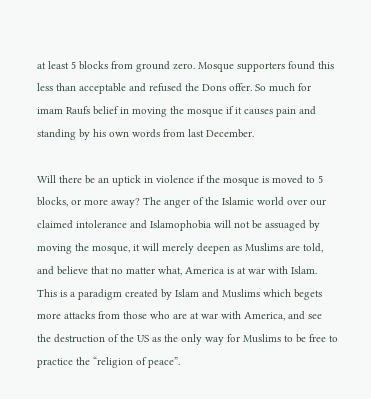at least 5 blocks from ground zero. Mosque supporters found this less than acceptable and refused the Dons offer. So much for imam Raufs belief in moving the mosque if it causes pain and standing by his own words from last December.

Will there be an uptick in violence if the mosque is moved to 5 blocks, or more away? The anger of the Islamic world over our claimed intolerance and Islamophobia will not be assuaged by moving the mosque, it will merely deepen as Muslims are told, and believe that no matter what, America is at war with Islam. This is a paradigm created by Islam and Muslims which begets more attacks from those who are at war with America, and see the destruction of the US as the only way for Muslims to be free to practice the “religion of peace”.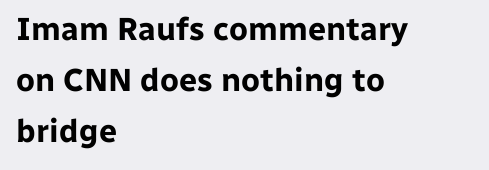Imam Raufs commentary on CNN does nothing to bridge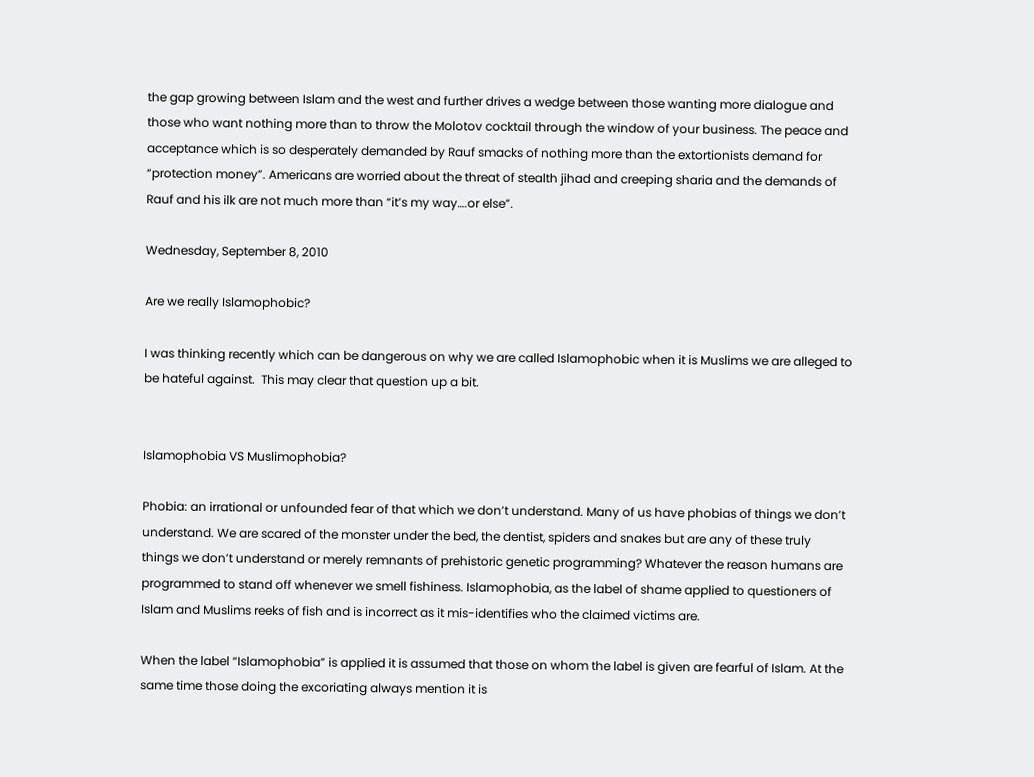the gap growing between Islam and the west and further drives a wedge between those wanting more dialogue and those who want nothing more than to throw the Molotov cocktail through the window of your business. The peace and acceptance which is so desperately demanded by Rauf smacks of nothing more than the extortionists demand for “protection money”. Americans are worried about the threat of stealth jihad and creeping sharia and the demands of Rauf and his ilk are not much more than “it’s my way….or else”.

Wednesday, September 8, 2010

Are we really Islamophobic?

I was thinking recently which can be dangerous on why we are called Islamophobic when it is Muslims we are alleged to be hateful against.  This may clear that question up a bit.


Islamophobia VS Muslimophobia?

Phobia: an irrational or unfounded fear of that which we don’t understand. Many of us have phobias of things we don’t understand. We are scared of the monster under the bed, the dentist, spiders and snakes but are any of these truly things we don’t understand or merely remnants of prehistoric genetic programming? Whatever the reason humans are programmed to stand off whenever we smell fishiness. Islamophobia, as the label of shame applied to questioners of Islam and Muslims reeks of fish and is incorrect as it mis-identifies who the claimed victims are.

When the label “Islamophobia” is applied it is assumed that those on whom the label is given are fearful of Islam. At the same time those doing the excoriating always mention it is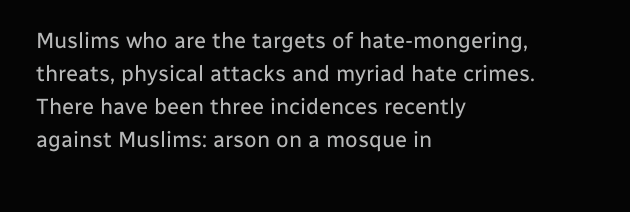Muslims who are the targets of hate-mongering, threats, physical attacks and myriad hate crimes. There have been three incidences recently against Muslims: arson on a mosque in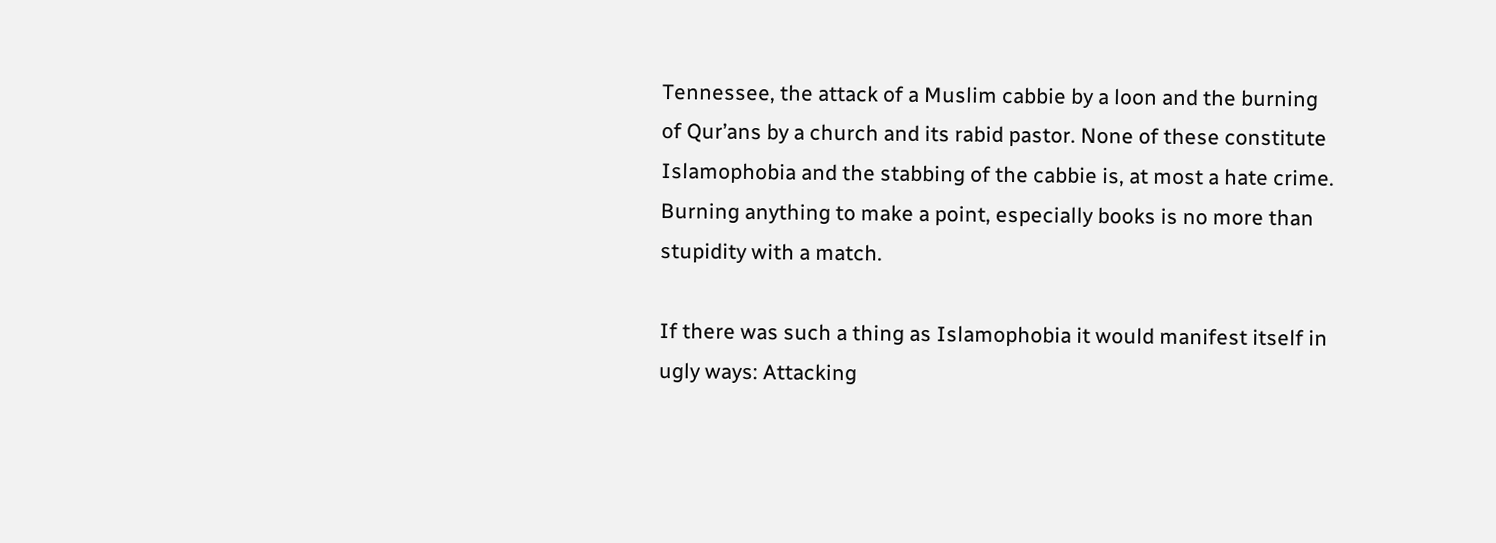Tennessee, the attack of a Muslim cabbie by a loon and the burning of Qur’ans by a church and its rabid pastor. None of these constitute Islamophobia and the stabbing of the cabbie is, at most a hate crime. Burning anything to make a point, especially books is no more than stupidity with a match.

If there was such a thing as Islamophobia it would manifest itself in ugly ways: Attacking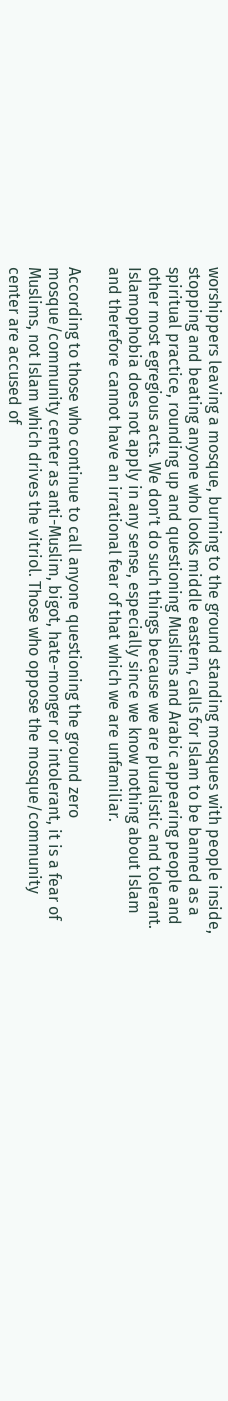worshippers leaving a mosque, burning to the ground standing mosques with people inside, stopping and beating anyone who looks middle eastern, calls for Islam to be banned as a spiritual practice, rounding up and questioning Muslims and Arabic appearing people and other most egregious acts. We don’t do such things because we are pluralistic and tolerant. Islamophobia does not apply in any sense, especially since we know nothing about Islam and therefore cannot have an irrational fear of that which we are unfamiliar.

According to those who continue to call anyone questioning the ground zero mosque/community center as anti-Muslim, bigot, hate-monger or intolerant, it is a fear of Muslims, not Islam which drives the vitriol. Those who oppose the mosque/community center are accused of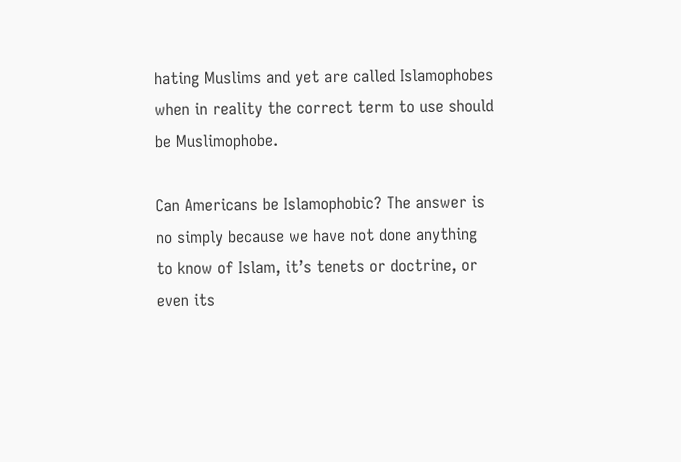hating Muslims and yet are called Islamophobes when in reality the correct term to use should be Muslimophobe.

Can Americans be Islamophobic? The answer is no simply because we have not done anything to know of Islam, it’s tenets or doctrine, or even its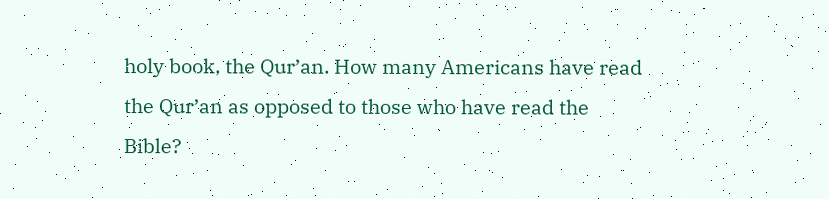holy book, the Qur’an. How many Americans have read the Qur’an as opposed to those who have read the Bible?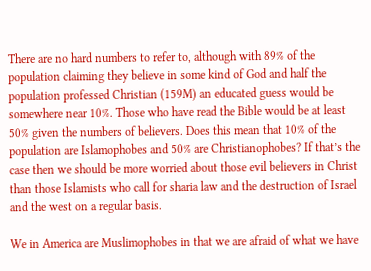There are no hard numbers to refer to, although with 89% of the population claiming they believe in some kind of God and half the population professed Christian (159M) an educated guess would be somewhere near 10%. Those who have read the Bible would be at least 50% given the numbers of believers. Does this mean that 10% of the population are Islamophobes and 50% are Christianophobes? If that’s the case then we should be more worried about those evil believers in Christ than those Islamists who call for sharia law and the destruction of Israel and the west on a regular basis.

We in America are Muslimophobes in that we are afraid of what we have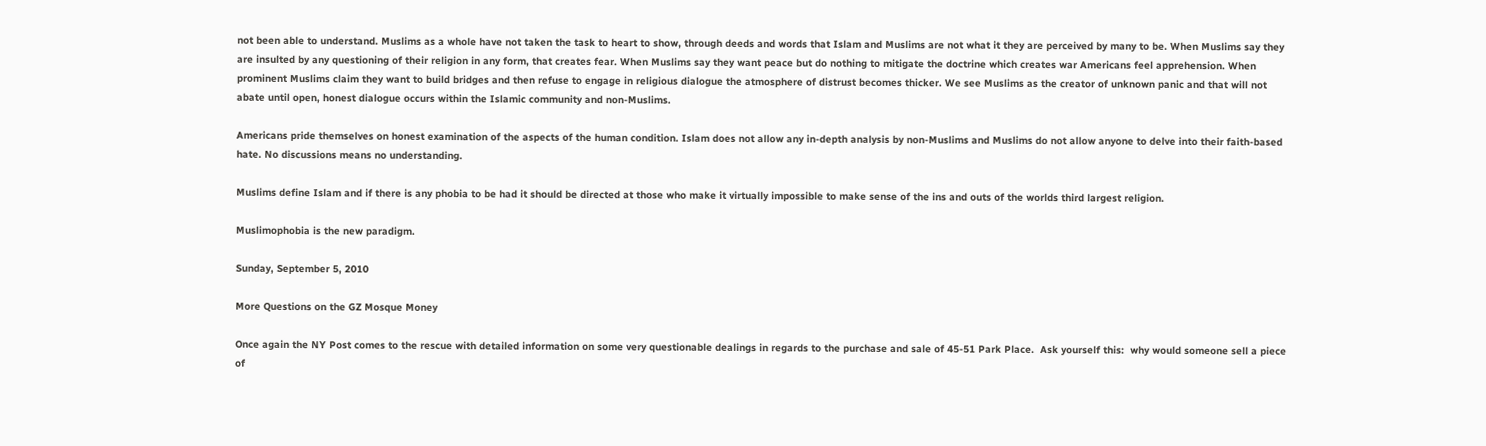not been able to understand. Muslims as a whole have not taken the task to heart to show, through deeds and words that Islam and Muslims are not what it they are perceived by many to be. When Muslims say they are insulted by any questioning of their religion in any form, that creates fear. When Muslims say they want peace but do nothing to mitigate the doctrine which creates war Americans feel apprehension. When prominent Muslims claim they want to build bridges and then refuse to engage in religious dialogue the atmosphere of distrust becomes thicker. We see Muslims as the creator of unknown panic and that will not abate until open, honest dialogue occurs within the Islamic community and non-Muslims.

Americans pride themselves on honest examination of the aspects of the human condition. Islam does not allow any in-depth analysis by non-Muslims and Muslims do not allow anyone to delve into their faith-based hate. No discussions means no understanding.

Muslims define Islam and if there is any phobia to be had it should be directed at those who make it virtually impossible to make sense of the ins and outs of the worlds third largest religion.

Muslimophobia is the new paradigm.

Sunday, September 5, 2010

More Questions on the GZ Mosque Money

Once again the NY Post comes to the rescue with detailed information on some very questionable dealings in regards to the purchase and sale of 45-51 Park Place.  Ask yourself this:  why would someone sell a piece of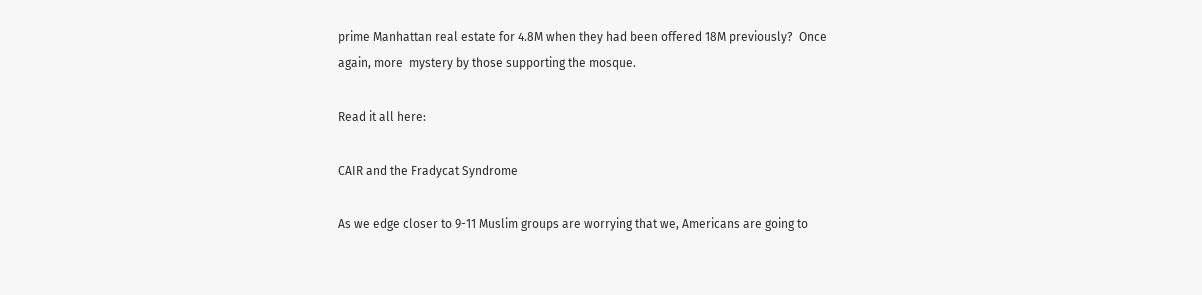prime Manhattan real estate for 4.8M when they had been offered 18M previously?  Once again, more  mystery by those supporting the mosque.

Read it all here:

CAIR and the Fradycat Syndrome

As we edge closer to 9-11 Muslim groups are worrying that we, Americans are going to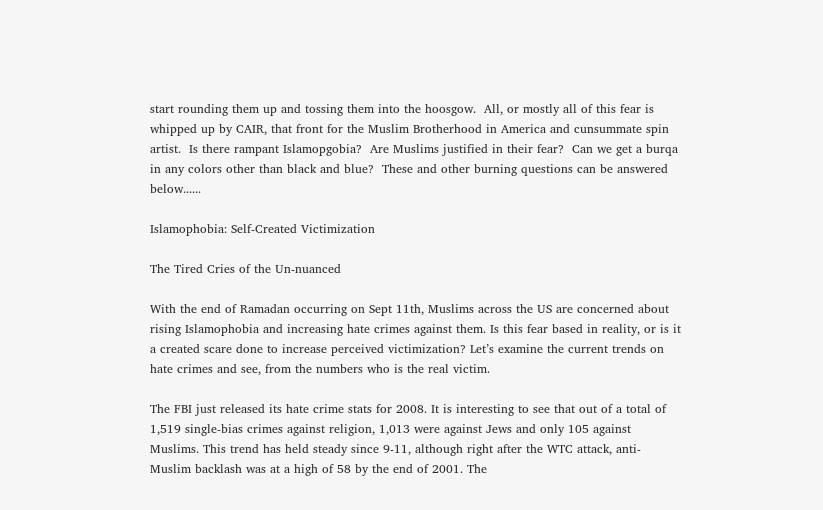start rounding them up and tossing them into the hoosgow.  All, or mostly all of this fear is whipped up by CAIR, that front for the Muslim Brotherhood in America and cunsummate spin artist.  Is there rampant Islamopgobia?  Are Muslims justified in their fear?  Can we get a burqa in any colors other than black and blue?  These and other burning questions can be answered below......

Islamophobia: Self-Created Victimization

The Tired Cries of the Un-nuanced

With the end of Ramadan occurring on Sept 11th, Muslims across the US are concerned about rising Islamophobia and increasing hate crimes against them. Is this fear based in reality, or is it a created scare done to increase perceived victimization? Let’s examine the current trends on hate crimes and see, from the numbers who is the real victim.

The FBI just released its hate crime stats for 2008. It is interesting to see that out of a total of 1,519 single-bias crimes against religion, 1,013 were against Jews and only 105 against Muslims. This trend has held steady since 9-11, although right after the WTC attack, anti-Muslim backlash was at a high of 58 by the end of 2001. The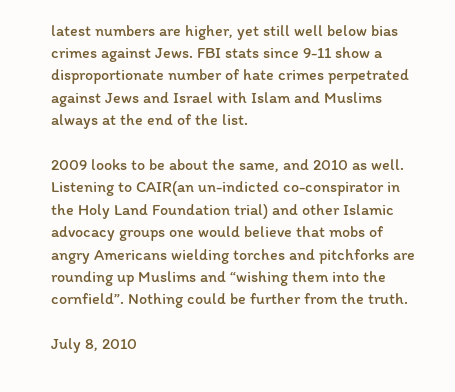latest numbers are higher, yet still well below bias crimes against Jews. FBI stats since 9-11 show a disproportionate number of hate crimes perpetrated against Jews and Israel with Islam and Muslims always at the end of the list.

2009 looks to be about the same, and 2010 as well. Listening to CAIR(an un-indicted co-conspirator in the Holy Land Foundation trial) and other Islamic advocacy groups one would believe that mobs of angry Americans wielding torches and pitchforks are rounding up Muslims and “wishing them into the cornfield”. Nothing could be further from the truth.

July 8, 2010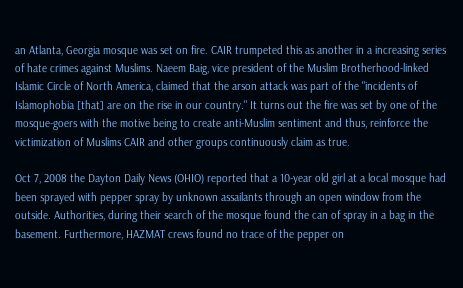an Atlanta, Georgia mosque was set on fire. CAIR trumpeted this as another in a increasing series of hate crimes against Muslims. Naeem Baig, vice president of the Muslim Brotherhood-linked Islamic Circle of North America, claimed that the arson attack was part of the "incidents of Islamophobia [that] are on the rise in our country." It turns out the fire was set by one of the mosque-goers with the motive being to create anti-Muslim sentiment and thus, reinforce the victimization of Muslims CAIR and other groups continuously claim as true.

Oct 7, 2008 the Dayton Daily News (OHIO) reported that a 10-year old girl at a local mosque had been sprayed with pepper spray by unknown assailants through an open window from the outside. Authorities, during their search of the mosque found the can of spray in a bag in the basement. Furthermore, HAZMAT crews found no trace of the pepper on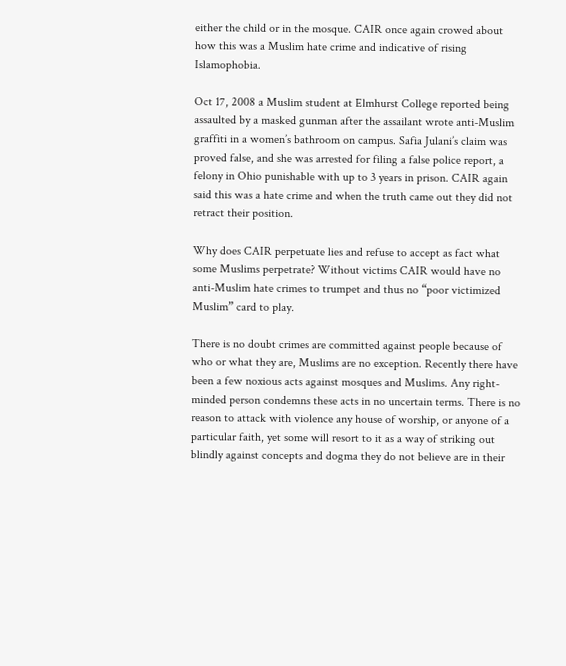either the child or in the mosque. CAIR once again crowed about how this was a Muslim hate crime and indicative of rising Islamophobia.

Oct 17, 2008 a Muslim student at Elmhurst College reported being assaulted by a masked gunman after the assailant wrote anti-Muslim graffiti in a women’s bathroom on campus. Safia Julani’s claim was proved false, and she was arrested for filing a false police report, a felony in Ohio punishable with up to 3 years in prison. CAIR again said this was a hate crime and when the truth came out they did not retract their position.

Why does CAIR perpetuate lies and refuse to accept as fact what some Muslims perpetrate? Without victims CAIR would have no anti-Muslim hate crimes to trumpet and thus no “poor victimized Muslim” card to play.

There is no doubt crimes are committed against people because of who or what they are, Muslims are no exception. Recently there have been a few noxious acts against mosques and Muslims. Any right-minded person condemns these acts in no uncertain terms. There is no reason to attack with violence any house of worship, or anyone of a particular faith, yet some will resort to it as a way of striking out blindly against concepts and dogma they do not believe are in their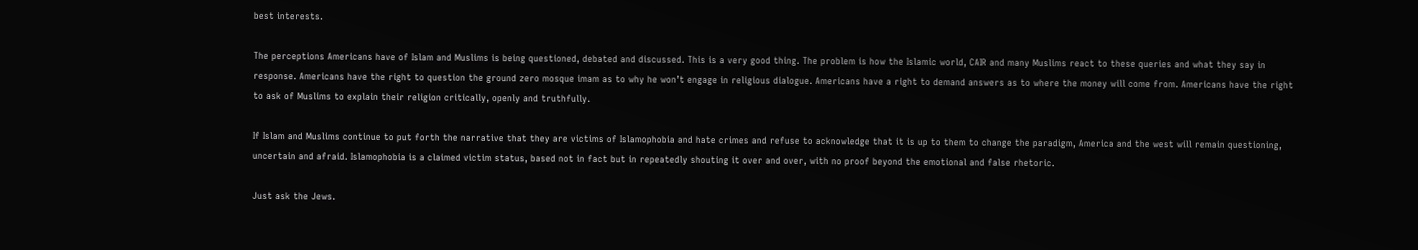best interests.

The perceptions Americans have of Islam and Muslims is being questioned, debated and discussed. This is a very good thing. The problem is how the Islamic world, CAIR and many Muslims react to these queries and what they say in response. Americans have the right to question the ground zero mosque imam as to why he won’t engage in religious dialogue. Americans have a right to demand answers as to where the money will come from. Americans have the right to ask of Muslims to explain their religion critically, openly and truthfully.

If Islam and Muslims continue to put forth the narrative that they are victims of Islamophobia and hate crimes and refuse to acknowledge that it is up to them to change the paradigm, America and the west will remain questioning, uncertain and afraid. Islamophobia is a claimed victim status, based not in fact but in repeatedly shouting it over and over, with no proof beyond the emotional and false rhetoric.

Just ask the Jews.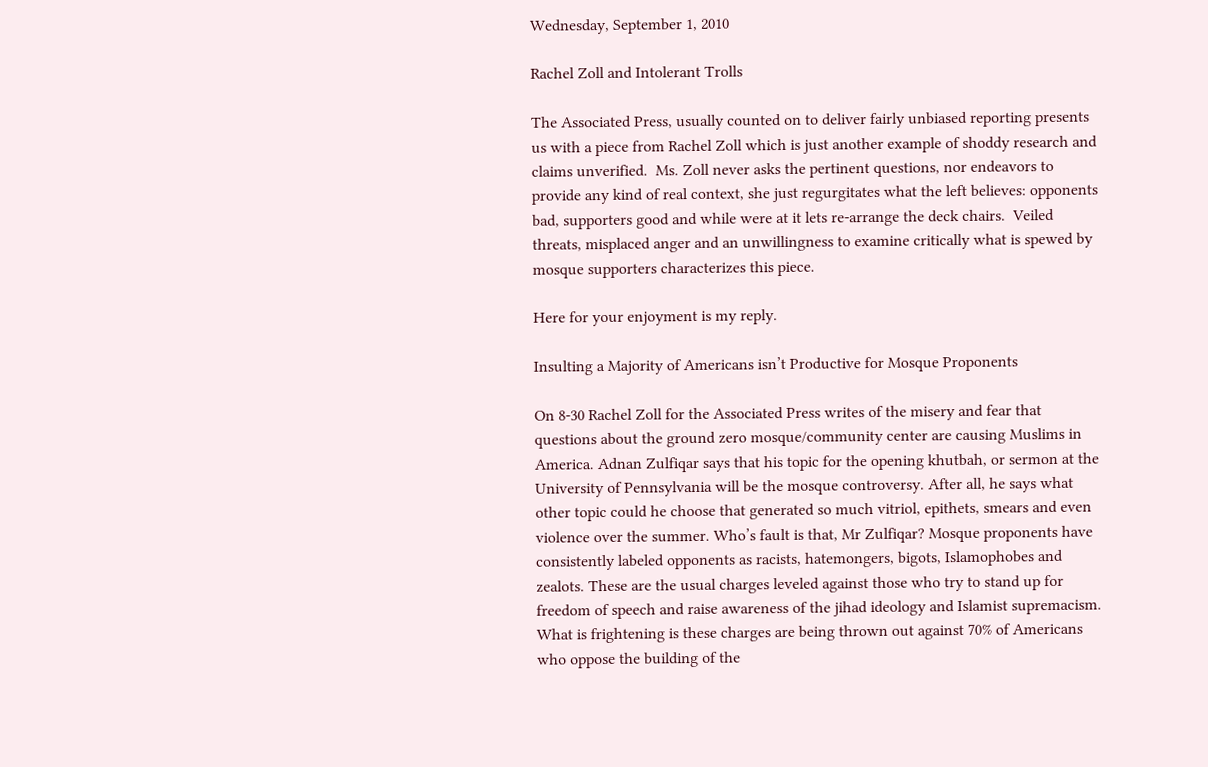Wednesday, September 1, 2010

Rachel Zoll and Intolerant Trolls

The Associated Press, usually counted on to deliver fairly unbiased reporting presents us with a piece from Rachel Zoll which is just another example of shoddy research and claims unverified.  Ms. Zoll never asks the pertinent questions, nor endeavors to provide any kind of real context, she just regurgitates what the left believes: opponents bad, supporters good and while were at it lets re-arrange the deck chairs.  Veiled threats, misplaced anger and an unwillingness to examine critically what is spewed by mosque supporters characterizes this piece.

Here for your enjoyment is my reply.

Insulting a Majority of Americans isn’t Productive for Mosque Proponents

On 8-30 Rachel Zoll for the Associated Press writes of the misery and fear that questions about the ground zero mosque/community center are causing Muslims in America. Adnan Zulfiqar says that his topic for the opening khutbah, or sermon at the University of Pennsylvania will be the mosque controversy. After all, he says what other topic could he choose that generated so much vitriol, epithets, smears and even violence over the summer. Who’s fault is that, Mr Zulfiqar? Mosque proponents have consistently labeled opponents as racists, hatemongers, bigots, Islamophobes and zealots. These are the usual charges leveled against those who try to stand up for freedom of speech and raise awareness of the jihad ideology and Islamist supremacism. What is frightening is these charges are being thrown out against 70% of Americans who oppose the building of the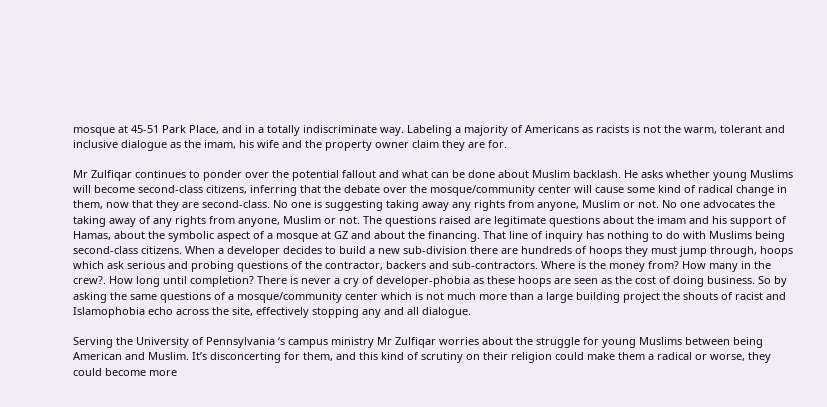mosque at 45-51 Park Place, and in a totally indiscriminate way. Labeling a majority of Americans as racists is not the warm, tolerant and inclusive dialogue as the imam, his wife and the property owner claim they are for.

Mr Zulfiqar continues to ponder over the potential fallout and what can be done about Muslim backlash. He asks whether young Muslims will become second-class citizens, inferring that the debate over the mosque/community center will cause some kind of radical change in them, now that they are second-class. No one is suggesting taking away any rights from anyone, Muslim or not. No one advocates the taking away of any rights from anyone, Muslim or not. The questions raised are legitimate questions about the imam and his support of Hamas, about the symbolic aspect of a mosque at GZ and about the financing. That line of inquiry has nothing to do with Muslims being second-class citizens. When a developer decides to build a new sub-division there are hundreds of hoops they must jump through, hoops which ask serious and probing questions of the contractor, backers and sub-contractors. Where is the money from? How many in the crew?. How long until completion? There is never a cry of developer-phobia as these hoops are seen as the cost of doing business. So by asking the same questions of a mosque/community center which is not much more than a large building project the shouts of racist and Islamophobia echo across the site, effectively stopping any and all dialogue.

Serving the University of Pennsylvania ‘s campus ministry Mr Zulfiqar worries about the struggle for young Muslims between being American and Muslim. It’s disconcerting for them, and this kind of scrutiny on their religion could make them a radical or worse, they could become more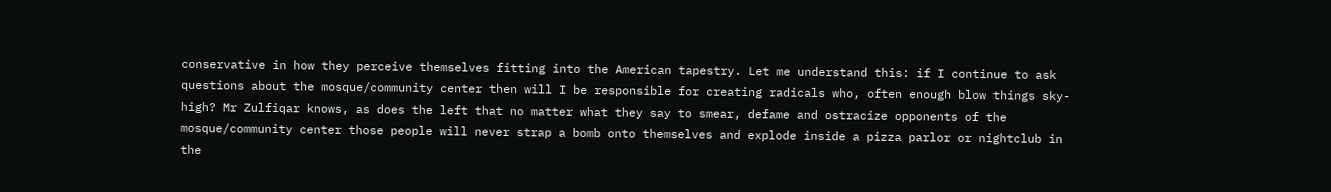conservative in how they perceive themselves fitting into the American tapestry. Let me understand this: if I continue to ask questions about the mosque/community center then will I be responsible for creating radicals who, often enough blow things sky-high? Mr Zulfiqar knows, as does the left that no matter what they say to smear, defame and ostracize opponents of the mosque/community center those people will never strap a bomb onto themselves and explode inside a pizza parlor or nightclub in the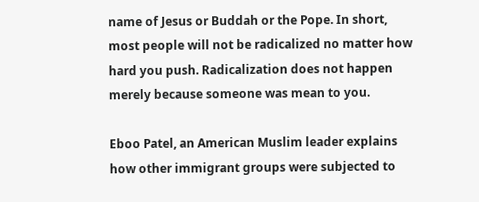name of Jesus or Buddah or the Pope. In short, most people will not be radicalized no matter how hard you push. Radicalization does not happen merely because someone was mean to you.

Eboo Patel, an American Muslim leader explains how other immigrant groups were subjected to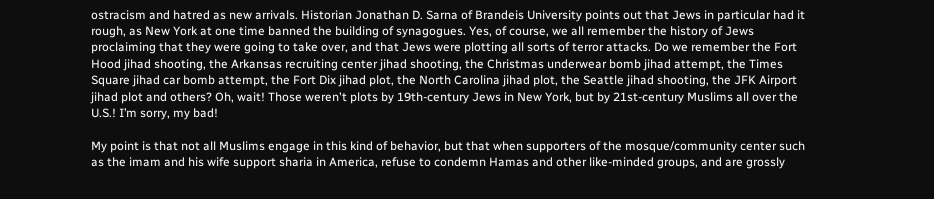ostracism and hatred as new arrivals. Historian Jonathan D. Sarna of Brandeis University points out that Jews in particular had it rough, as New York at one time banned the building of synagogues. Yes, of course, we all remember the history of Jews proclaiming that they were going to take over, and that Jews were plotting all sorts of terror attacks. Do we remember the Fort Hood jihad shooting, the Arkansas recruiting center jihad shooting, the Christmas underwear bomb jihad attempt, the Times Square jihad car bomb attempt, the Fort Dix jihad plot, the North Carolina jihad plot, the Seattle jihad shooting, the JFK Airport jihad plot and others? Oh, wait! Those weren't plots by 19th-century Jews in New York, but by 21st-century Muslims all over the U.S.! I’m sorry, my bad!

My point is that not all Muslims engage in this kind of behavior, but that when supporters of the mosque/community center such as the imam and his wife support sharia in America, refuse to condemn Hamas and other like-minded groups, and are grossly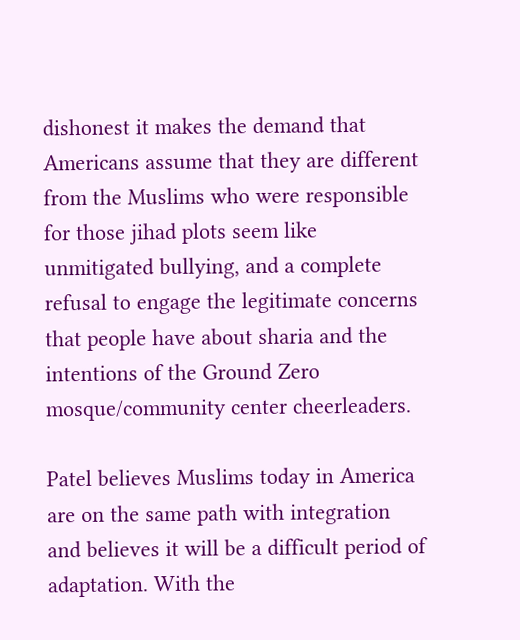dishonest it makes the demand that Americans assume that they are different from the Muslims who were responsible for those jihad plots seem like unmitigated bullying, and a complete refusal to engage the legitimate concerns that people have about sharia and the intentions of the Ground Zero mosque/community center cheerleaders.

Patel believes Muslims today in America are on the same path with integration and believes it will be a difficult period of adaptation. With the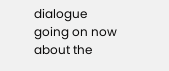dialogue going on now about the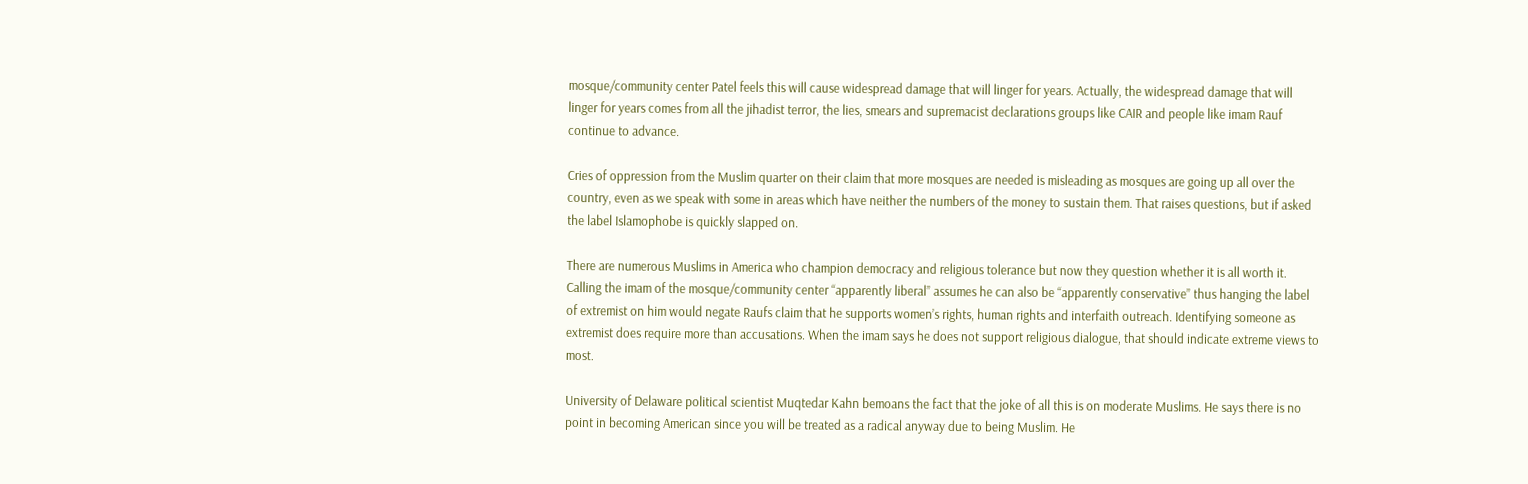mosque/community center Patel feels this will cause widespread damage that will linger for years. Actually, the widespread damage that will linger for years comes from all the jihadist terror, the lies, smears and supremacist declarations groups like CAIR and people like imam Rauf continue to advance.

Cries of oppression from the Muslim quarter on their claim that more mosques are needed is misleading as mosques are going up all over the country, even as we speak with some in areas which have neither the numbers of the money to sustain them. That raises questions, but if asked the label Islamophobe is quickly slapped on.

There are numerous Muslims in America who champion democracy and religious tolerance but now they question whether it is all worth it. Calling the imam of the mosque/community center “apparently liberal” assumes he can also be “apparently conservative” thus hanging the label of extremist on him would negate Raufs claim that he supports women’s rights, human rights and interfaith outreach. Identifying someone as extremist does require more than accusations. When the imam says he does not support religious dialogue, that should indicate extreme views to most.

University of Delaware political scientist Muqtedar Kahn bemoans the fact that the joke of all this is on moderate Muslims. He says there is no point in becoming American since you will be treated as a radical anyway due to being Muslim. He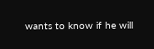wants to know if he will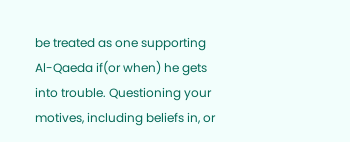be treated as one supporting Al-Qaeda if(or when) he gets into trouble. Questioning your motives, including beliefs in, or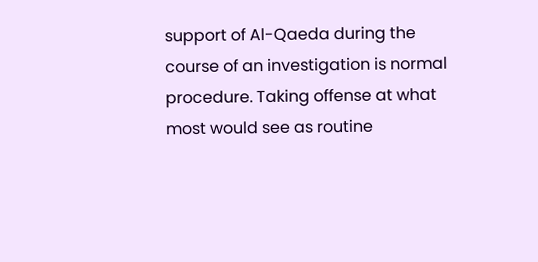support of Al-Qaeda during the course of an investigation is normal procedure. Taking offense at what most would see as routine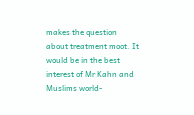makes the question about treatment moot. It would be in the best interest of Mr Kahn and Muslims world-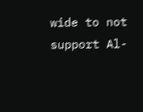wide to not support Al-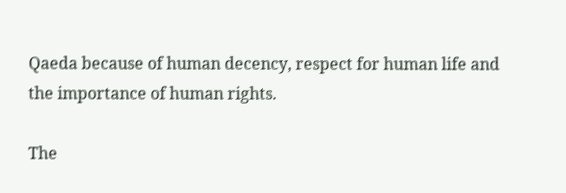Qaeda because of human decency, respect for human life and the importance of human rights.

The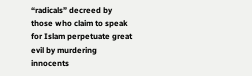“radicals” decreed by those who claim to speak for Islam perpetuate great evil by murdering innocents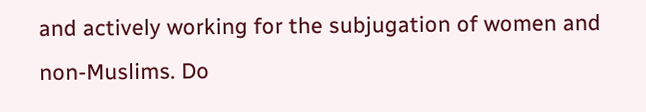and actively working for the subjugation of women and non-Muslims. Do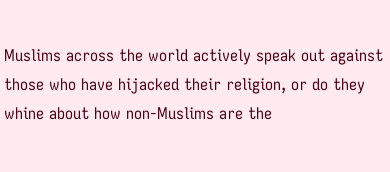Muslims across the world actively speak out against those who have hijacked their religion, or do they whine about how non-Muslims are the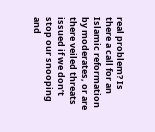real problem? Is there a call for an Islamic reformation by moderates, or are there veiled threats issued if we don’t stop our snooping and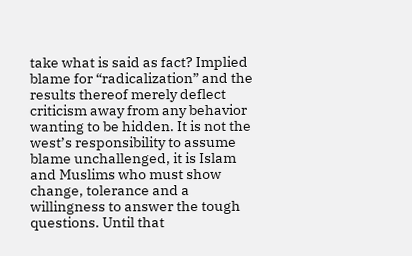take what is said as fact? Implied blame for “radicalization” and the results thereof merely deflect criticism away from any behavior wanting to be hidden. It is not the west’s responsibility to assume blame unchallenged, it is Islam and Muslims who must show change, tolerance and a willingness to answer the tough questions. Until that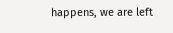happens, we are left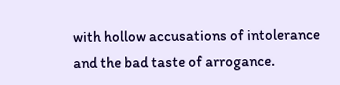with hollow accusations of intolerance and the bad taste of arrogance.